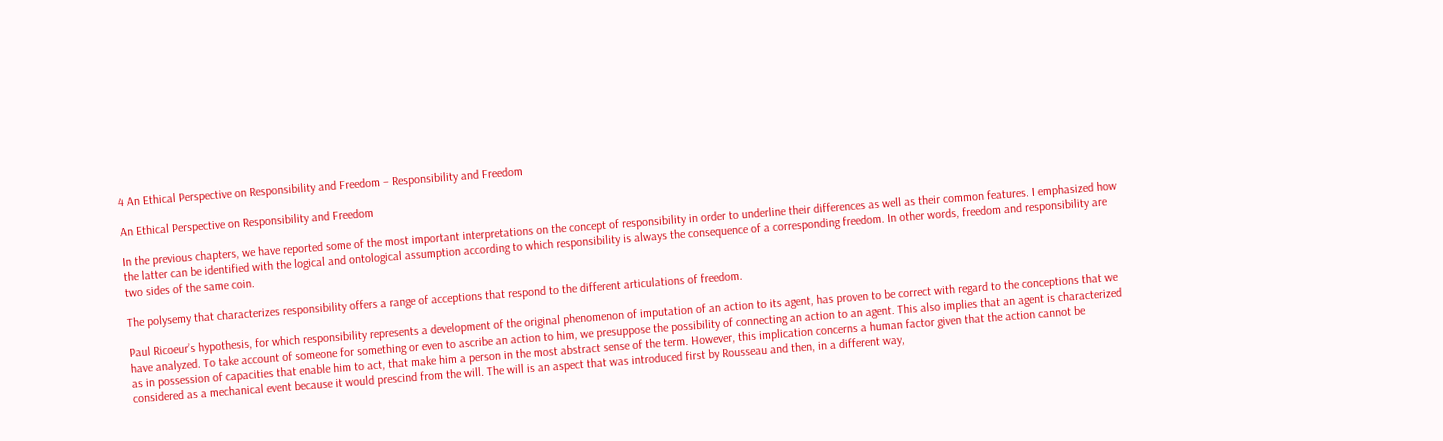4 An Ethical Perspective on Responsibility and Freedom – Responsibility and Freedom

An Ethical Perspective on Responsibility and Freedom

In the previous chapters, we have reported some of the most important interpretations on the concept of responsibility in order to underline their differences as well as their common features. I emphasized how the latter can be identified with the logical and ontological assumption according to which responsibility is always the consequence of a corresponding freedom. In other words, freedom and responsibility are two sides of the same coin.

The polysemy that characterizes responsibility offers a range of acceptions that respond to the different articulations of freedom.

Paul Ricoeur’s hypothesis, for which responsibility represents a development of the original phenomenon of imputation of an action to its agent, has proven to be correct with regard to the conceptions that we have analyzed. To take account of someone for something or even to ascribe an action to him, we presuppose the possibility of connecting an action to an agent. This also implies that an agent is characterized as in possession of capacities that enable him to act, that make him a person in the most abstract sense of the term. However, this implication concerns a human factor given that the action cannot be considered as a mechanical event because it would prescind from the will. The will is an aspect that was introduced first by Rousseau and then, in a different way,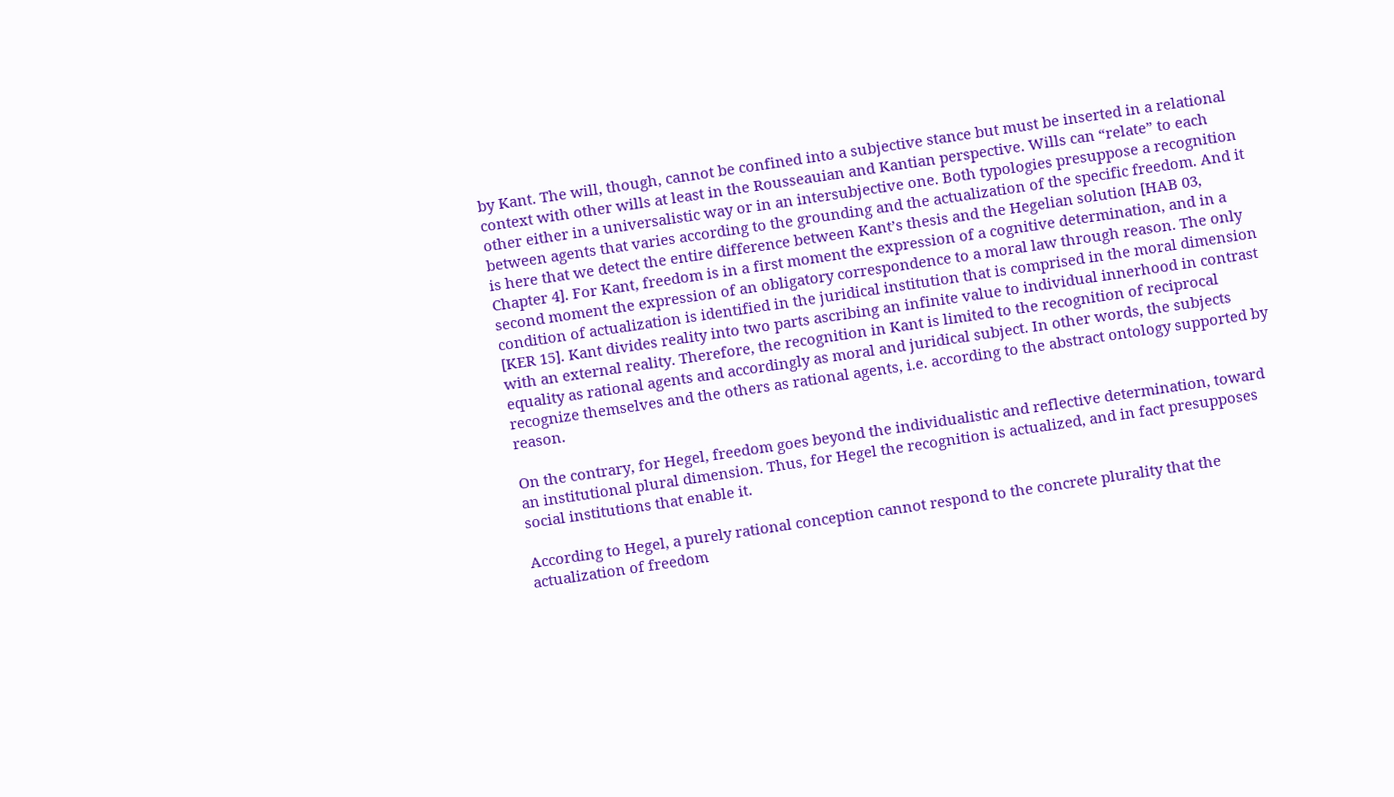by Kant. The will, though, cannot be confined into a subjective stance but must be inserted in a relational context with other wills at least in the Rousseauian and Kantian perspective. Wills can “relate” to each other either in a universalistic way or in an intersubjective one. Both typologies presuppose a recognition between agents that varies according to the grounding and the actualization of the specific freedom. And it is here that we detect the entire difference between Kant’s thesis and the Hegelian solution [HAB 03, Chapter 4]. For Kant, freedom is in a first moment the expression of a cognitive determination, and in a second moment the expression of an obligatory correspondence to a moral law through reason. The only condition of actualization is identified in the juridical institution that is comprised in the moral dimension [KER 15]. Kant divides reality into two parts ascribing an infinite value to individual innerhood in contrast with an external reality. Therefore, the recognition in Kant is limited to the recognition of reciprocal equality as rational agents and accordingly as moral and juridical subject. In other words, the subjects recognize themselves and the others as rational agents, i.e. according to the abstract ontology supported by reason.

On the contrary, for Hegel, freedom goes beyond the individualistic and reflective determination, toward an institutional plural dimension. Thus, for Hegel the recognition is actualized, and in fact presupposes social institutions that enable it.

According to Hegel, a purely rational conception cannot respond to the concrete plurality that the actualization of freedom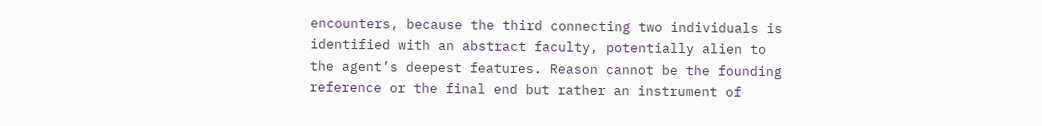encounters, because the third connecting two individuals is identified with an abstract faculty, potentially alien to the agent’s deepest features. Reason cannot be the founding reference or the final end but rather an instrument of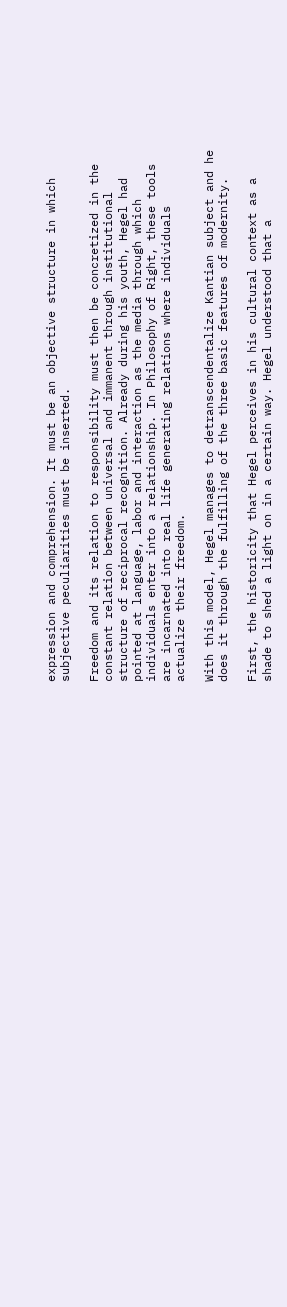expression and comprehension. It must be an objective structure in which subjective peculiarities must be inserted.

Freedom and its relation to responsibility must then be concretized in the constant relation between universal and immanent through institutional structure of reciprocal recognition. Already during his youth, Hegel had pointed at language, labor and interaction as the media through which individuals enter into a relationship. In Philosophy of Right, these tools are incarnated into real life generating relations where individuals actualize their freedom.

With this model, Hegel manages to detranscendentalize Kantian subject and he does it through the fulfilling of the three basic features of modernity.

First, the historicity that Hegel perceives in his cultural context as a shade to shed a light on in a certain way. Hegel understood that a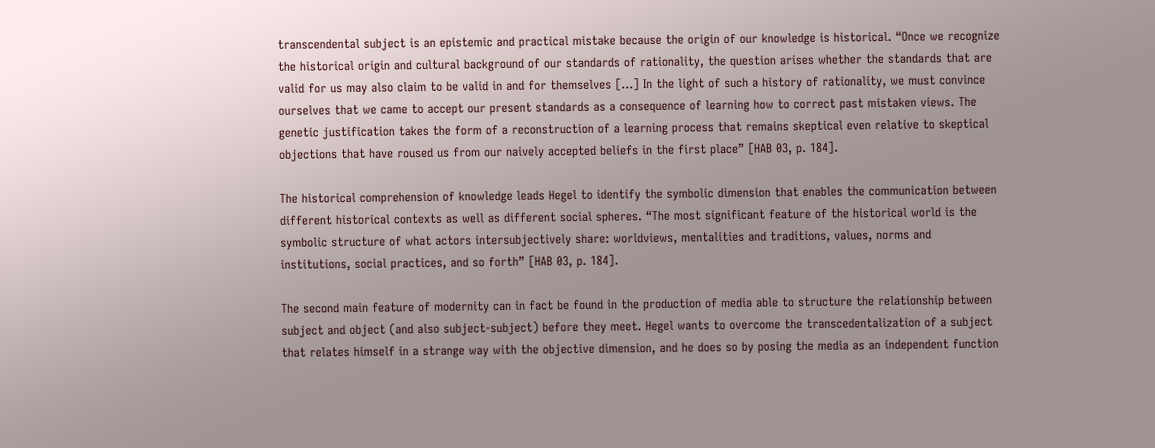transcendental subject is an epistemic and practical mistake because the origin of our knowledge is historical. “Once we recognize the historical origin and cultural background of our standards of rationality, the question arises whether the standards that are valid for us may also claim to be valid in and for themselves […] In the light of such a history of rationality, we must convince ourselves that we came to accept our present standards as a consequence of learning how to correct past mistaken views. The genetic justification takes the form of a reconstruction of a learning process that remains skeptical even relative to skeptical objections that have roused us from our naively accepted beliefs in the first place” [HAB 03, p. 184].

The historical comprehension of knowledge leads Hegel to identify the symbolic dimension that enables the communication between different historical contexts as well as different social spheres. “The most significant feature of the historical world is the symbolic structure of what actors intersubjectively share: worldviews, mentalities and traditions, values, norms and institutions, social practices, and so forth” [HAB 03, p. 184].

The second main feature of modernity can in fact be found in the production of media able to structure the relationship between subject and object (and also subject-subject) before they meet. Hegel wants to overcome the transcedentalization of a subject that relates himself in a strange way with the objective dimension, and he does so by posing the media as an independent function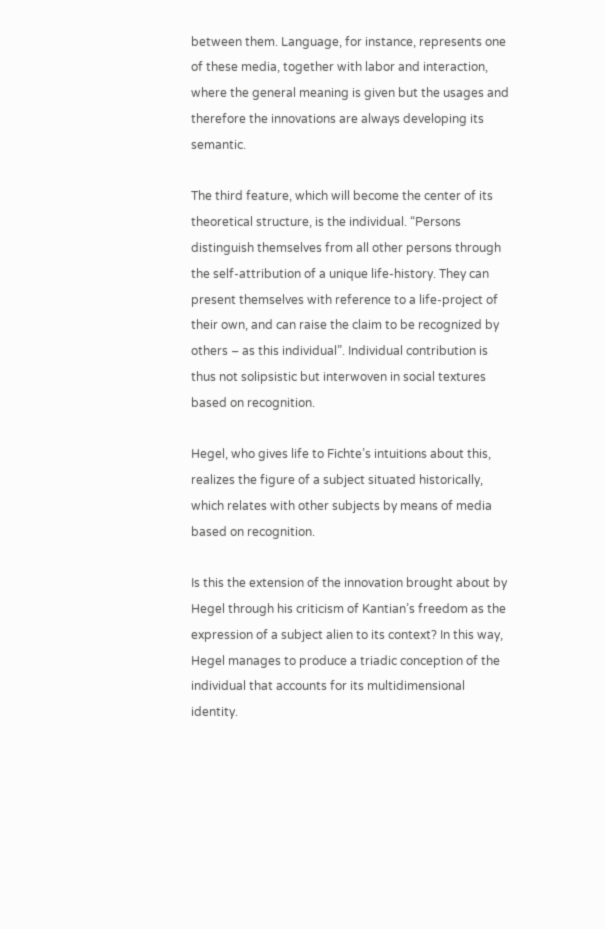between them. Language, for instance, represents one of these media, together with labor and interaction, where the general meaning is given but the usages and therefore the innovations are always developing its semantic.

The third feature, which will become the center of its theoretical structure, is the individual. “Persons distinguish themselves from all other persons through the self-attribution of a unique life-history. They can present themselves with reference to a life-project of their own, and can raise the claim to be recognized by others – as this individual”. Individual contribution is thus not solipsistic but interwoven in social textures based on recognition.

Hegel, who gives life to Fichte’s intuitions about this, realizes the figure of a subject situated historically, which relates with other subjects by means of media based on recognition.

Is this the extension of the innovation brought about by Hegel through his criticism of Kantian’s freedom as the expression of a subject alien to its context? In this way, Hegel manages to produce a triadic conception of the individual that accounts for its multidimensional identity.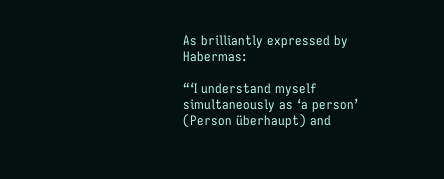As brilliantly expressed by Habermas:

“‘I understand myself simultaneously as ‘a person’ (Person überhaupt) and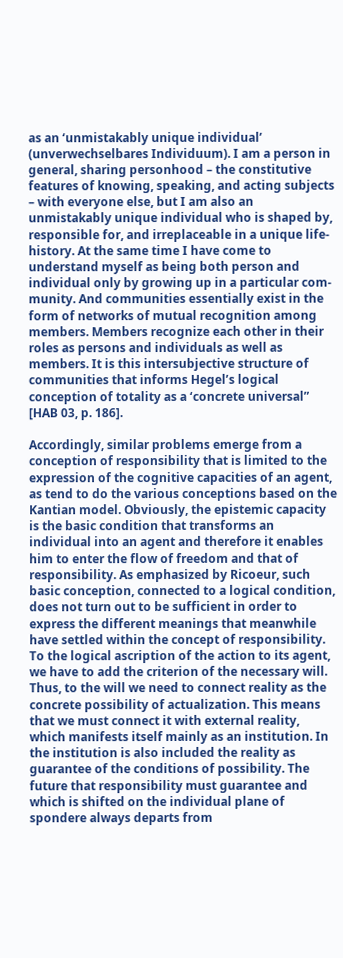as an ‘unmistakably unique individual’ (unverwechselbares Individuum). I am a person in general, sharing personhood – the constitutive features of knowing, speaking, and acting subjects – with everyone else, but I am also an unmistakably unique individual who is shaped by, responsible for, and irreplaceable in a unique life- history. At the same time I have come to understand myself as being both person and individual only by growing up in a particular com- munity. And communities essentially exist in the form of networks of mutual recognition among members. Members recognize each other in their roles as persons and individuals as well as members. It is this intersubjective structure of communities that informs Hegel’s logical conception of totality as a ‘concrete universal” [HAB 03, p. 186].

Accordingly, similar problems emerge from a conception of responsibility that is limited to the expression of the cognitive capacities of an agent, as tend to do the various conceptions based on the Kantian model. Obviously, the epistemic capacity is the basic condition that transforms an individual into an agent and therefore it enables him to enter the flow of freedom and that of responsibility. As emphasized by Ricoeur, such basic conception, connected to a logical condition, does not turn out to be sufficient in order to express the different meanings that meanwhile have settled within the concept of responsibility. To the logical ascription of the action to its agent, we have to add the criterion of the necessary will. Thus, to the will we need to connect reality as the concrete possibility of actualization. This means that we must connect it with external reality, which manifests itself mainly as an institution. In the institution is also included the reality as guarantee of the conditions of possibility. The future that responsibility must guarantee and which is shifted on the individual plane of spondere always departs from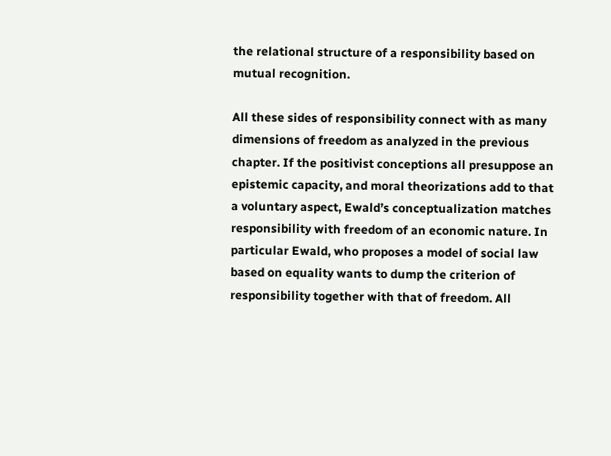the relational structure of a responsibility based on mutual recognition.

All these sides of responsibility connect with as many dimensions of freedom as analyzed in the previous chapter. If the positivist conceptions all presuppose an epistemic capacity, and moral theorizations add to that a voluntary aspect, Ewald’s conceptualization matches responsibility with freedom of an economic nature. In particular Ewald, who proposes a model of social law based on equality wants to dump the criterion of responsibility together with that of freedom. All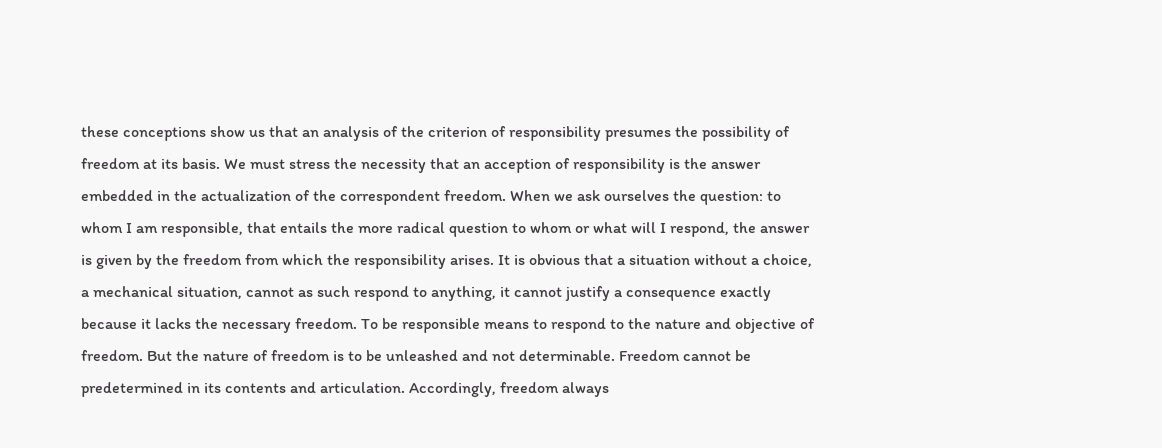these conceptions show us that an analysis of the criterion of responsibility presumes the possibility of freedom at its basis. We must stress the necessity that an acception of responsibility is the answer embedded in the actualization of the correspondent freedom. When we ask ourselves the question: to whom I am responsible, that entails the more radical question to whom or what will I respond, the answer is given by the freedom from which the responsibility arises. It is obvious that a situation without a choice, a mechanical situation, cannot as such respond to anything, it cannot justify a consequence exactly because it lacks the necessary freedom. To be responsible means to respond to the nature and objective of freedom. But the nature of freedom is to be unleashed and not determinable. Freedom cannot be predetermined in its contents and articulation. Accordingly, freedom always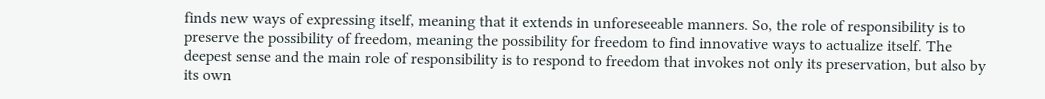finds new ways of expressing itself, meaning that it extends in unforeseeable manners. So, the role of responsibility is to preserve the possibility of freedom, meaning the possibility for freedom to find innovative ways to actualize itself. The deepest sense and the main role of responsibility is to respond to freedom that invokes not only its preservation, but also by its own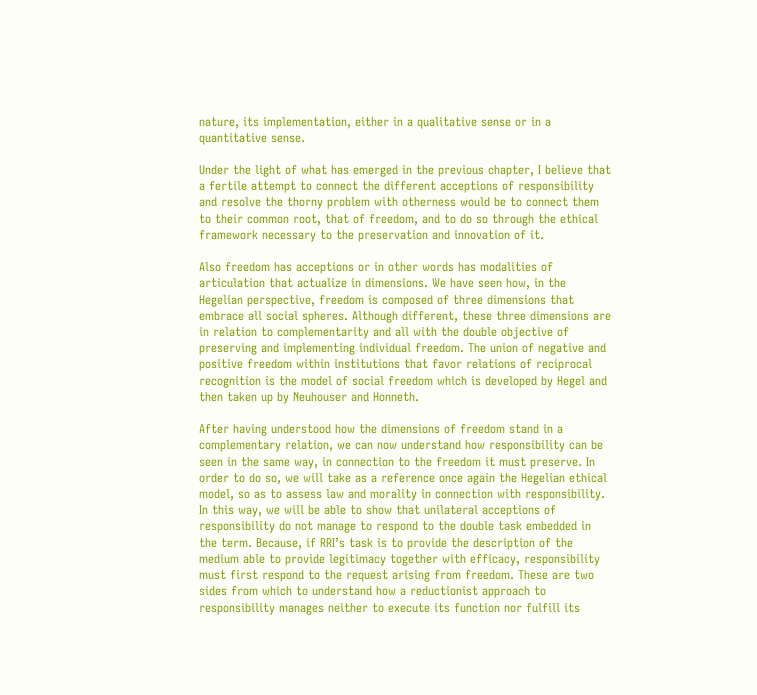nature, its implementation, either in a qualitative sense or in a quantitative sense.

Under the light of what has emerged in the previous chapter, I believe that a fertile attempt to connect the different acceptions of responsibility and resolve the thorny problem with otherness would be to connect them to their common root, that of freedom, and to do so through the ethical framework necessary to the preservation and innovation of it.

Also freedom has acceptions or in other words has modalities of articulation that actualize in dimensions. We have seen how, in the Hegelian perspective, freedom is composed of three dimensions that embrace all social spheres. Although different, these three dimensions are in relation to complementarity and all with the double objective of preserving and implementing individual freedom. The union of negative and positive freedom within institutions that favor relations of reciprocal recognition is the model of social freedom which is developed by Hegel and then taken up by Neuhouser and Honneth.

After having understood how the dimensions of freedom stand in a complementary relation, we can now understand how responsibility can be seen in the same way, in connection to the freedom it must preserve. In order to do so, we will take as a reference once again the Hegelian ethical model, so as to assess law and morality in connection with responsibility. In this way, we will be able to show that unilateral acceptions of responsibility do not manage to respond to the double task embedded in the term. Because, if RRI’s task is to provide the description of the medium able to provide legitimacy together with efficacy, responsibility must first respond to the request arising from freedom. These are two sides from which to understand how a reductionist approach to responsibility manages neither to execute its function nor fulfill its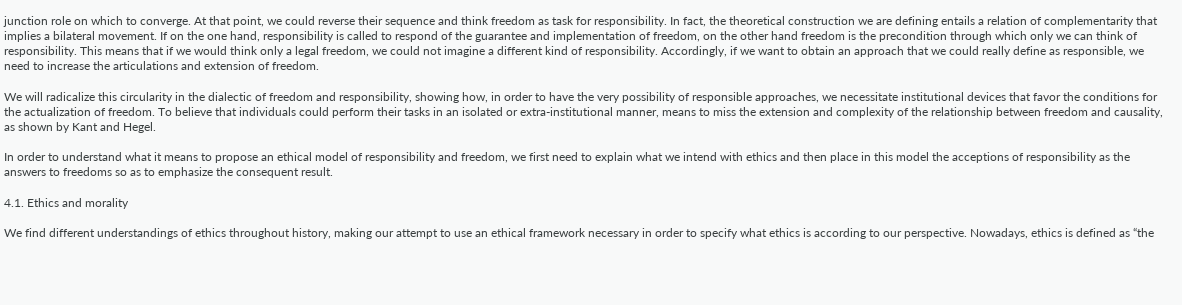junction role on which to converge. At that point, we could reverse their sequence and think freedom as task for responsibility. In fact, the theoretical construction we are defining entails a relation of complementarity that implies a bilateral movement. If on the one hand, responsibility is called to respond of the guarantee and implementation of freedom, on the other hand freedom is the precondition through which only we can think of responsibility. This means that if we would think only a legal freedom, we could not imagine a different kind of responsibility. Accordingly, if we want to obtain an approach that we could really define as responsible, we need to increase the articulations and extension of freedom.

We will radicalize this circularity in the dialectic of freedom and responsibility, showing how, in order to have the very possibility of responsible approaches, we necessitate institutional devices that favor the conditions for the actualization of freedom. To believe that individuals could perform their tasks in an isolated or extra-institutional manner, means to miss the extension and complexity of the relationship between freedom and causality, as shown by Kant and Hegel.

In order to understand what it means to propose an ethical model of responsibility and freedom, we first need to explain what we intend with ethics and then place in this model the acceptions of responsibility as the answers to freedoms so as to emphasize the consequent result.

4.1. Ethics and morality

We find different understandings of ethics throughout history, making our attempt to use an ethical framework necessary in order to specify what ethics is according to our perspective. Nowadays, ethics is defined as “the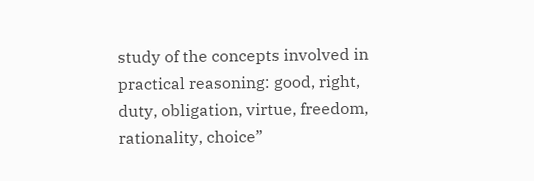study of the concepts involved in practical reasoning: good, right, duty, obligation, virtue, freedom, rationality, choice”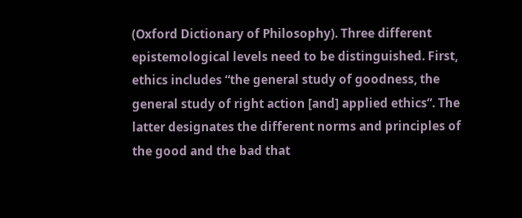(Oxford Dictionary of Philosophy). Three different epistemological levels need to be distinguished. First, ethics includes “the general study of goodness, the general study of right action [and] applied ethics”. The latter designates the different norms and principles of the good and the bad that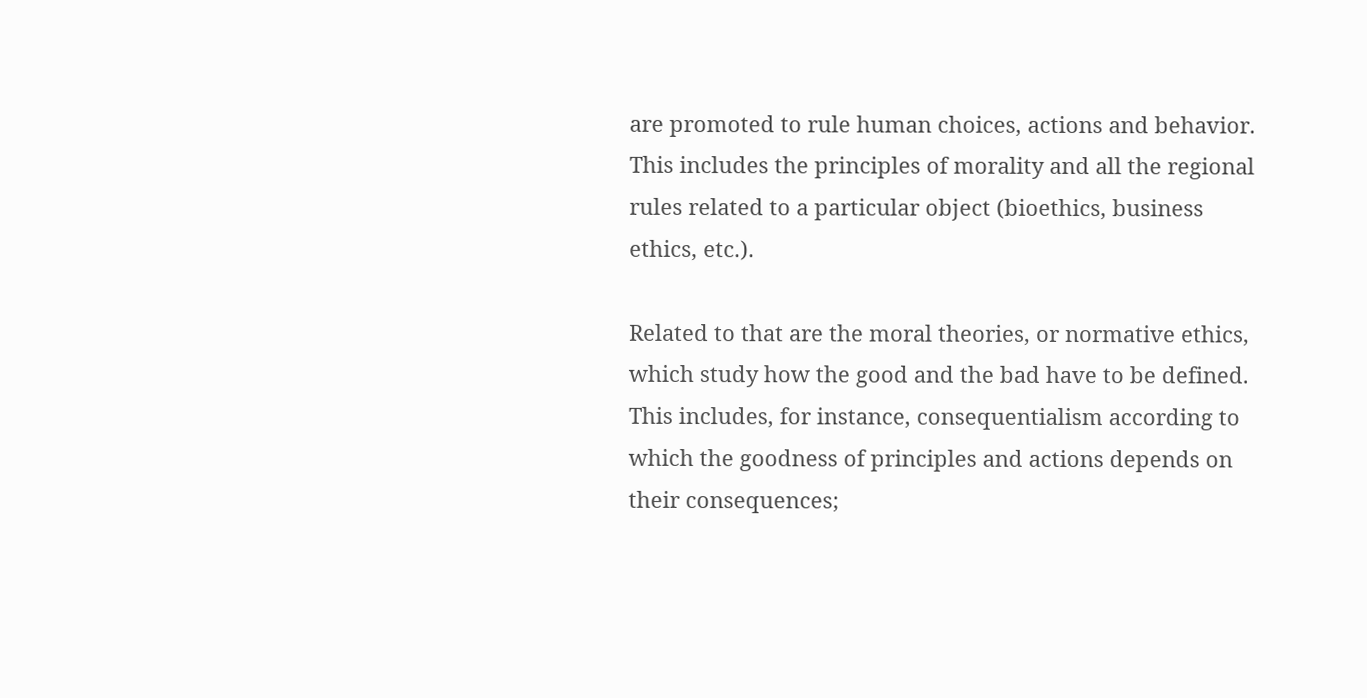are promoted to rule human choices, actions and behavior. This includes the principles of morality and all the regional rules related to a particular object (bioethics, business ethics, etc.).

Related to that are the moral theories, or normative ethics, which study how the good and the bad have to be defined. This includes, for instance, consequentialism according to which the goodness of principles and actions depends on their consequences;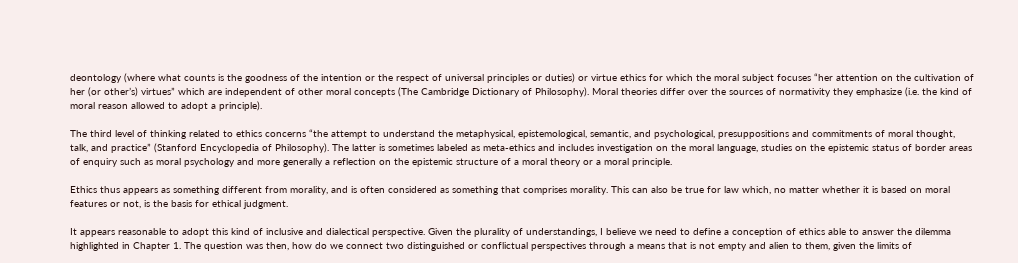deontology (where what counts is the goodness of the intention or the respect of universal principles or duties) or virtue ethics for which the moral subject focuses “her attention on the cultivation of her (or other’s) virtues” which are independent of other moral concepts (The Cambridge Dictionary of Philosophy). Moral theories differ over the sources of normativity they emphasize (i.e. the kind of moral reason allowed to adopt a principle).

The third level of thinking related to ethics concerns “the attempt to understand the metaphysical, epistemological, semantic, and psychological, presuppositions and commitments of moral thought, talk, and practice” (Stanford Encyclopedia of Philosophy). The latter is sometimes labeled as meta-ethics and includes investigation on the moral language, studies on the epistemic status of border areas of enquiry such as moral psychology and more generally a reflection on the epistemic structure of a moral theory or a moral principle.

Ethics thus appears as something different from morality, and is often considered as something that comprises morality. This can also be true for law which, no matter whether it is based on moral features or not, is the basis for ethical judgment.

It appears reasonable to adopt this kind of inclusive and dialectical perspective. Given the plurality of understandings, I believe we need to define a conception of ethics able to answer the dilemma highlighted in Chapter 1. The question was then, how do we connect two distinguished or conflictual perspectives through a means that is not empty and alien to them, given the limits of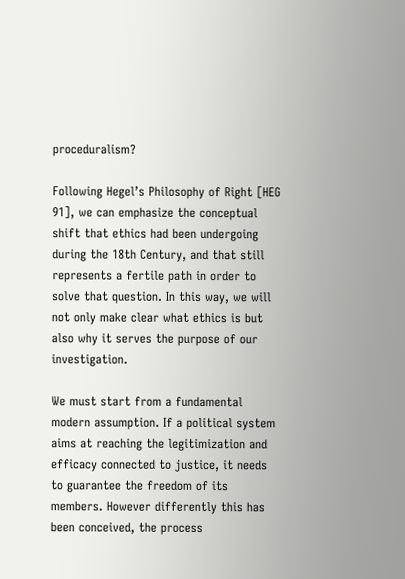proceduralism?

Following Hegel’s Philosophy of Right [HEG 91], we can emphasize the conceptual shift that ethics had been undergoing during the 18th Century, and that still represents a fertile path in order to solve that question. In this way, we will not only make clear what ethics is but also why it serves the purpose of our investigation.

We must start from a fundamental modern assumption. If a political system aims at reaching the legitimization and efficacy connected to justice, it needs to guarantee the freedom of its members. However differently this has been conceived, the process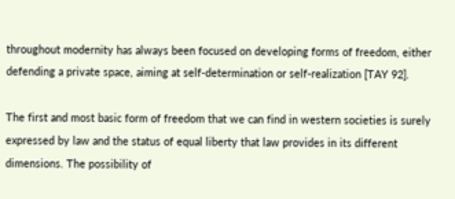throughout modernity has always been focused on developing forms of freedom, either defending a private space, aiming at self-determination or self-realization [TAY 92].

The first and most basic form of freedom that we can find in western societies is surely expressed by law and the status of equal liberty that law provides in its different dimensions. The possibility of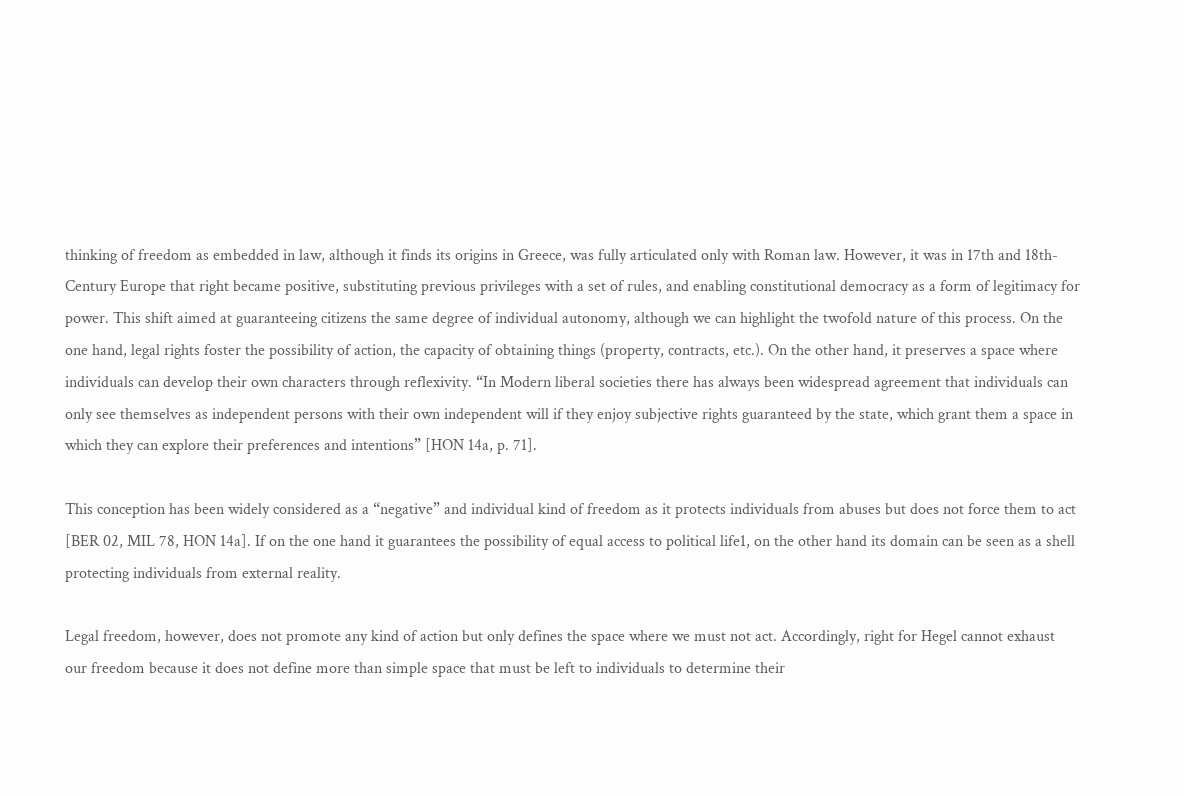thinking of freedom as embedded in law, although it finds its origins in Greece, was fully articulated only with Roman law. However, it was in 17th and 18th-Century Europe that right became positive, substituting previous privileges with a set of rules, and enabling constitutional democracy as a form of legitimacy for power. This shift aimed at guaranteeing citizens the same degree of individual autonomy, although we can highlight the twofold nature of this process. On the one hand, legal rights foster the possibility of action, the capacity of obtaining things (property, contracts, etc.). On the other hand, it preserves a space where individuals can develop their own characters through reflexivity. “In Modern liberal societies there has always been widespread agreement that individuals can only see themselves as independent persons with their own independent will if they enjoy subjective rights guaranteed by the state, which grant them a space in which they can explore their preferences and intentions” [HON 14a, p. 71].

This conception has been widely considered as a “negative” and individual kind of freedom as it protects individuals from abuses but does not force them to act [BER 02, MIL 78, HON 14a]. If on the one hand it guarantees the possibility of equal access to political life1, on the other hand its domain can be seen as a shell protecting individuals from external reality.

Legal freedom, however, does not promote any kind of action but only defines the space where we must not act. Accordingly, right for Hegel cannot exhaust our freedom because it does not define more than simple space that must be left to individuals to determine their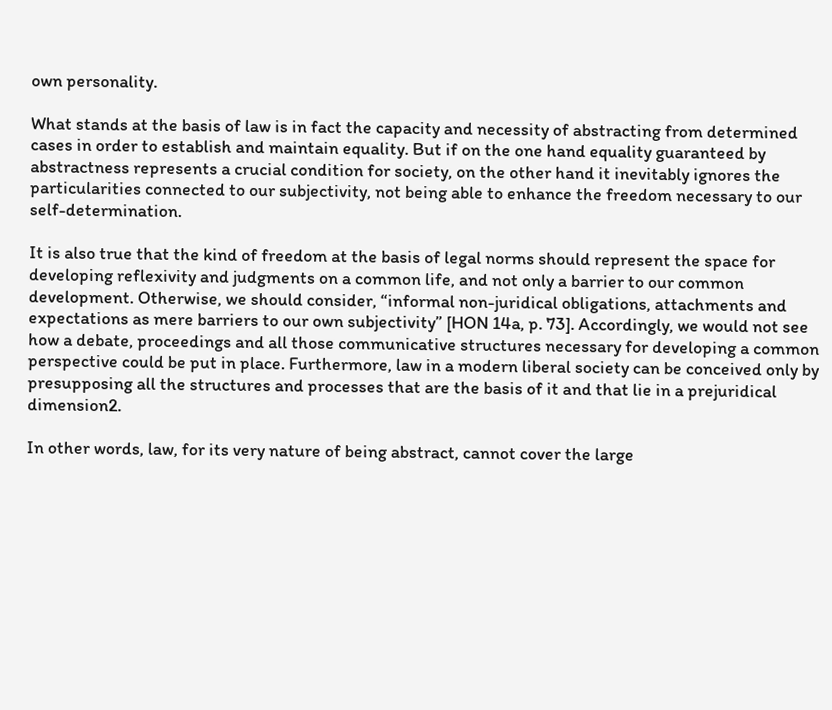own personality.

What stands at the basis of law is in fact the capacity and necessity of abstracting from determined cases in order to establish and maintain equality. But if on the one hand equality guaranteed by abstractness represents a crucial condition for society, on the other hand it inevitably ignores the particularities connected to our subjectivity, not being able to enhance the freedom necessary to our self-determination.

It is also true that the kind of freedom at the basis of legal norms should represent the space for developing reflexivity and judgments on a common life, and not only a barrier to our common development. Otherwise, we should consider, “informal non-juridical obligations, attachments and expectations as mere barriers to our own subjectivity” [HON 14a, p. 73]. Accordingly, we would not see how a debate, proceedings and all those communicative structures necessary for developing a common perspective could be put in place. Furthermore, law in a modern liberal society can be conceived only by presupposing all the structures and processes that are the basis of it and that lie in a prejuridical dimension2.

In other words, law, for its very nature of being abstract, cannot cover the large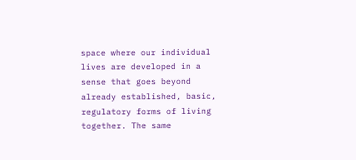space where our individual lives are developed in a sense that goes beyond already established, basic, regulatory forms of living together. The same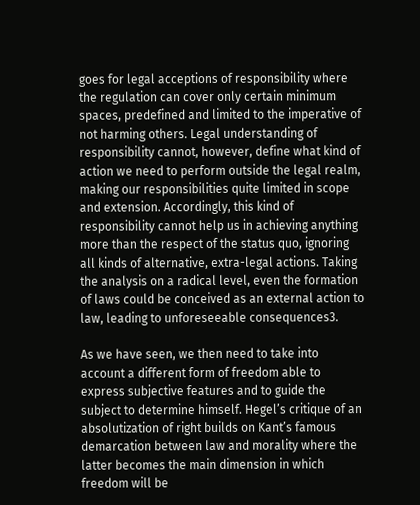goes for legal acceptions of responsibility where the regulation can cover only certain minimum spaces, predefined and limited to the imperative of not harming others. Legal understanding of responsibility cannot, however, define what kind of action we need to perform outside the legal realm, making our responsibilities quite limited in scope and extension. Accordingly, this kind of responsibility cannot help us in achieving anything more than the respect of the status quo, ignoring all kinds of alternative, extra-legal actions. Taking the analysis on a radical level, even the formation of laws could be conceived as an external action to law, leading to unforeseeable consequences3.

As we have seen, we then need to take into account a different form of freedom able to express subjective features and to guide the subject to determine himself. Hegel’s critique of an absolutization of right builds on Kant’s famous demarcation between law and morality where the latter becomes the main dimension in which freedom will be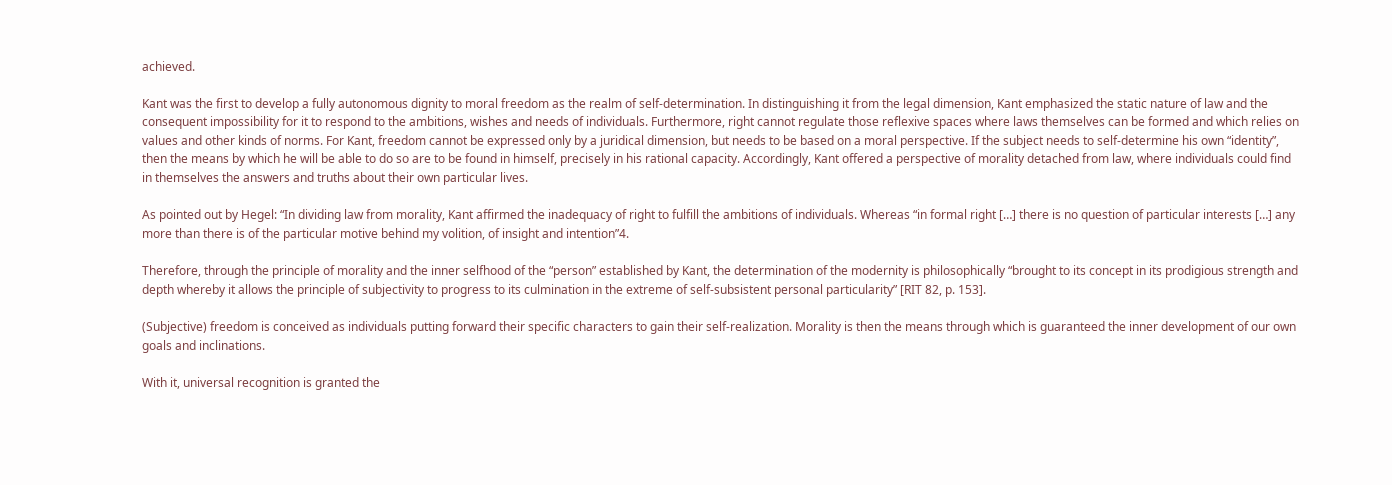achieved.

Kant was the first to develop a fully autonomous dignity to moral freedom as the realm of self-determination. In distinguishing it from the legal dimension, Kant emphasized the static nature of law and the consequent impossibility for it to respond to the ambitions, wishes and needs of individuals. Furthermore, right cannot regulate those reflexive spaces where laws themselves can be formed and which relies on values and other kinds of norms. For Kant, freedom cannot be expressed only by a juridical dimension, but needs to be based on a moral perspective. If the subject needs to self-determine his own “identity”, then the means by which he will be able to do so are to be found in himself, precisely in his rational capacity. Accordingly, Kant offered a perspective of morality detached from law, where individuals could find in themselves the answers and truths about their own particular lives.

As pointed out by Hegel: “In dividing law from morality, Kant affirmed the inadequacy of right to fulfill the ambitions of individuals. Whereas “in formal right […] there is no question of particular interests […] any more than there is of the particular motive behind my volition, of insight and intention”4.

Therefore, through the principle of morality and the inner selfhood of the “person” established by Kant, the determination of the modernity is philosophically “brought to its concept in its prodigious strength and depth whereby it allows the principle of subjectivity to progress to its culmination in the extreme of self-subsistent personal particularity” [RIT 82, p. 153].

(Subjective) freedom is conceived as individuals putting forward their specific characters to gain their self-realization. Morality is then the means through which is guaranteed the inner development of our own goals and inclinations.

With it, universal recognition is granted the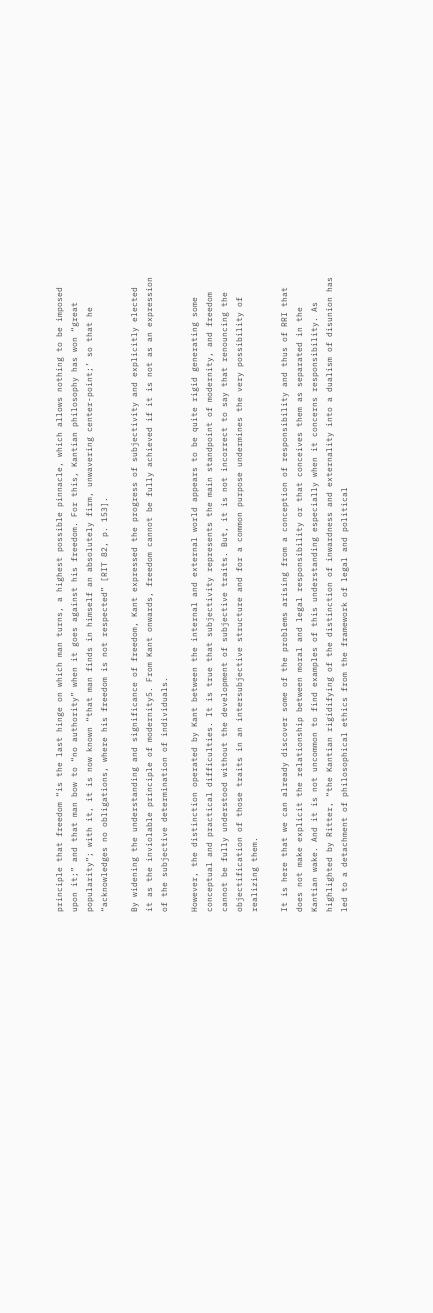principle that freedom “is the last hinge on which man turns, a highest possible pinnacle, which allows nothing to be imposed upon it;” and that man bow to “no authority” when it goes against his freedom. For this, Kantian philosophy has won “great popularity”; with it, it is now known “that man finds in himself an absolutely firm, unwavering center-point;’ so that he “acknowledges no obligations, where his freedom is not respected” [RIT 82, p. 153].

By widening the understanding and significance of freedom, Kant expressed the progress of subjectivity and explicitly elected it as the inviolable principle of modernity5. From Kant onwards, freedom cannot be fully achieved if it is not as an expression of the subjective determination of individuals.

However, the distinction operated by Kant between the internal and external world appears to be quite rigid generating some conceptual and practical difficulties. It is true that subjectivity represents the main standpoint of modernity, and freedom cannot be fully understood without the development of subjective traits. But, it is not incorrect to say that renouncing the objectification of those traits in an intersubjective structure and for a common purpose undermines the very possibility of realizing them.

It is here that we can already discover some of the problems arising from a conception of responsibility and thus of RRI that does not make explicit the relationship between moral and legal responsibility or that conceives them as separated in the Kantian wake. And it is not uncommon to find examples of this understanding especially when it concerns responsibility. As highlighted by Ritter, “the Kantian rigidifying of the distinction of inwardness and externality into a dualism of disunion has led to a detachment of philosophical ethics from the framework of legal and political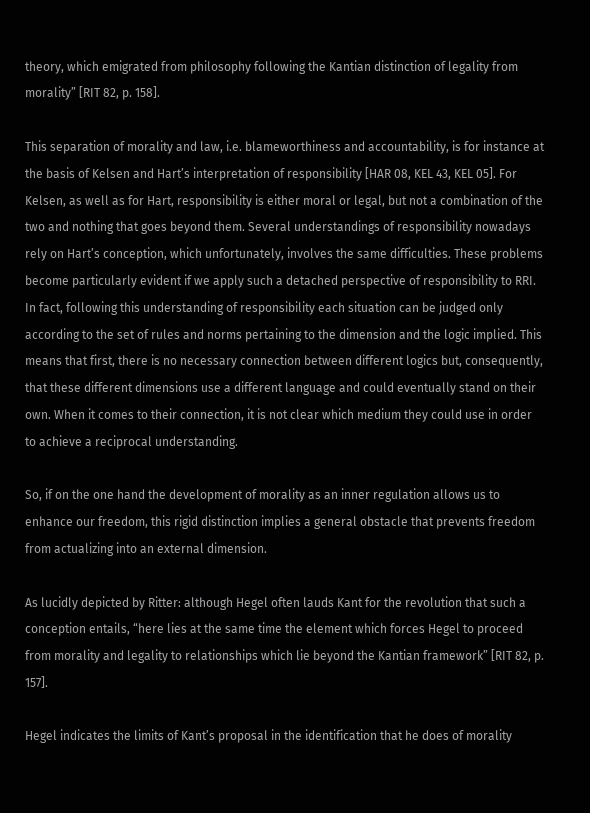theory, which emigrated from philosophy following the Kantian distinction of legality from morality” [RIT 82, p. 158].

This separation of morality and law, i.e. blameworthiness and accountability, is for instance at the basis of Kelsen and Hart’s interpretation of responsibility [HAR 08, KEL 43, KEL 05]. For Kelsen, as well as for Hart, responsibility is either moral or legal, but not a combination of the two and nothing that goes beyond them. Several understandings of responsibility nowadays rely on Hart’s conception, which unfortunately, involves the same difficulties. These problems become particularly evident if we apply such a detached perspective of responsibility to RRI. In fact, following this understanding of responsibility each situation can be judged only according to the set of rules and norms pertaining to the dimension and the logic implied. This means that first, there is no necessary connection between different logics but, consequently, that these different dimensions use a different language and could eventually stand on their own. When it comes to their connection, it is not clear which medium they could use in order to achieve a reciprocal understanding.

So, if on the one hand the development of morality as an inner regulation allows us to enhance our freedom, this rigid distinction implies a general obstacle that prevents freedom from actualizing into an external dimension.

As lucidly depicted by Ritter: although Hegel often lauds Kant for the revolution that such a conception entails, “here lies at the same time the element which forces Hegel to proceed from morality and legality to relationships which lie beyond the Kantian framework” [RIT 82, p. 157].

Hegel indicates the limits of Kant’s proposal in the identification that he does of morality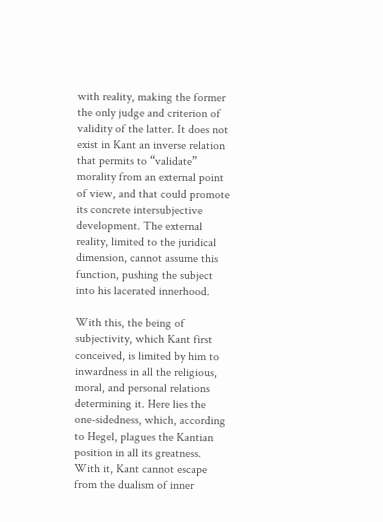with reality, making the former the only judge and criterion of validity of the latter. It does not exist in Kant an inverse relation that permits to “validate” morality from an external point of view, and that could promote its concrete intersubjective development. The external reality, limited to the juridical dimension, cannot assume this function, pushing the subject into his lacerated innerhood.

With this, the being of subjectivity, which Kant first conceived, is limited by him to inwardness in all the religious, moral, and personal relations determining it. Here lies the one-sidedness, which, according to Hegel, plagues the Kantian position in all its greatness. With it, Kant cannot escape from the dualism of inner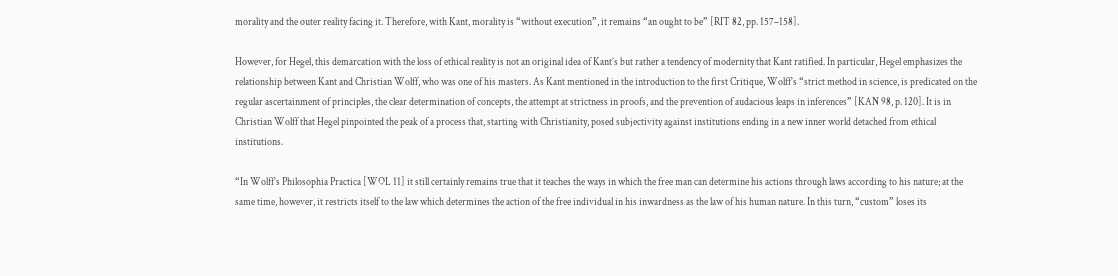morality and the outer reality facing it. Therefore, with Kant, morality is “without execution”, it remains “an ought to be” [RIT 82, pp. 157–158].

However, for Hegel, this demarcation with the loss of ethical reality is not an original idea of Kant’s but rather a tendency of modernity that Kant ratified. In particular, Hegel emphasizes the relationship between Kant and Christian Wolff, who was one of his masters. As Kant mentioned in the introduction to the first Critique, Wolff’s “strict method in science, is predicated on the regular ascertainment of principles, the clear determination of concepts, the attempt at strictness in proofs, and the prevention of audacious leaps in inferences” [KAN 98, p. 120]. It is in Christian Wolff that Hegel pinpointed the peak of a process that, starting with Christianity, posed subjectivity against institutions ending in a new inner world detached from ethical institutions.

“In Wolff’s Philosophia Practica [WOL 11] it still certainly remains true that it teaches the ways in which the free man can determine his actions through laws according to his nature; at the same time, however, it restricts itself to the law which determines the action of the free individual in his inwardness as the law of his human nature. In this turn, “custom” loses its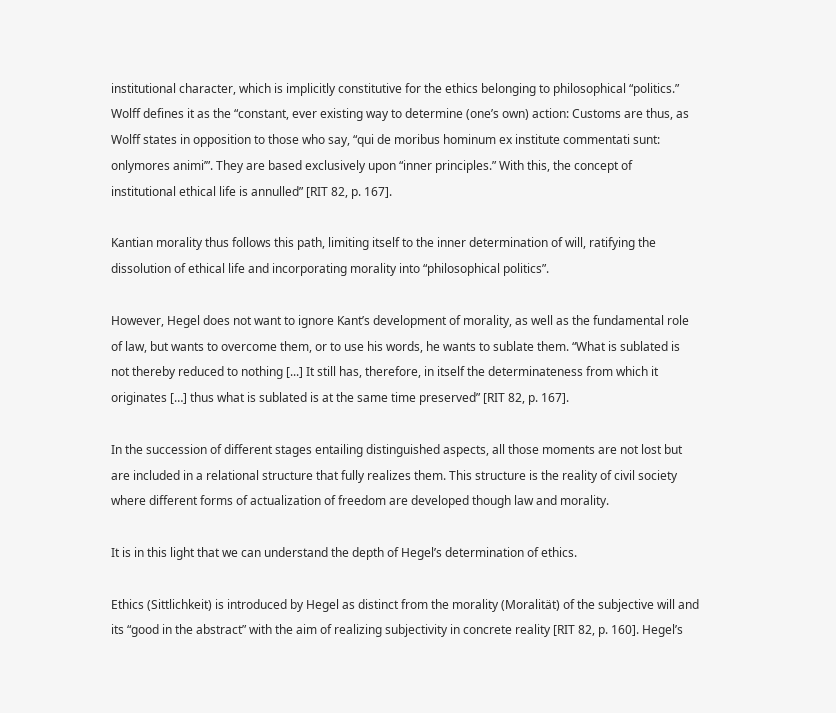institutional character, which is implicitly constitutive for the ethics belonging to philosophical “politics.” Wolff defines it as the “constant, ever existing way to determine (one’s own) action: Customs are thus, as Wolff states in opposition to those who say, “qui de moribus hominum ex institute commentati sunt: onlymores animi’”. They are based exclusively upon “inner principles.” With this, the concept of institutional ethical life is annulled” [RIT 82, p. 167].

Kantian morality thus follows this path, limiting itself to the inner determination of will, ratifying the dissolution of ethical life and incorporating morality into “philosophical politics”.

However, Hegel does not want to ignore Kant’s development of morality, as well as the fundamental role of law, but wants to overcome them, or to use his words, he wants to sublate them. “What is sublated is not thereby reduced to nothing [...] It still has, therefore, in itself the determinateness from which it originates […] thus what is sublated is at the same time preserved” [RIT 82, p. 167].

In the succession of different stages entailing distinguished aspects, all those moments are not lost but are included in a relational structure that fully realizes them. This structure is the reality of civil society where different forms of actualization of freedom are developed though law and morality.

It is in this light that we can understand the depth of Hegel’s determination of ethics.

Ethics (Sittlichkeit) is introduced by Hegel as distinct from the morality (Moralität) of the subjective will and its “good in the abstract” with the aim of realizing subjectivity in concrete reality [RIT 82, p. 160]. Hegel’s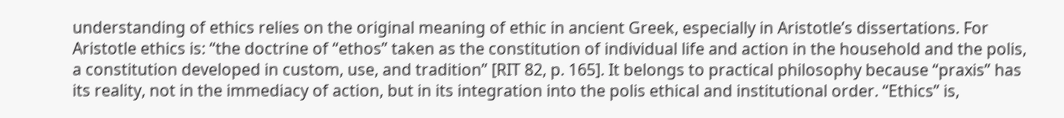understanding of ethics relies on the original meaning of ethic in ancient Greek, especially in Aristotle’s dissertations. For Aristotle ethics is: “the doctrine of “ethos” taken as the constitution of individual life and action in the household and the polis, a constitution developed in custom, use, and tradition” [RIT 82, p. 165]. It belongs to practical philosophy because “praxis” has its reality, not in the immediacy of action, but in its integration into the polis ethical and institutional order. “Ethics” is,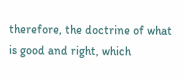therefore, the doctrine of what is good and right, which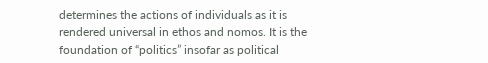determines the actions of individuals as it is rendered universal in ethos and nomos. It is the foundation of “politics” insofar as political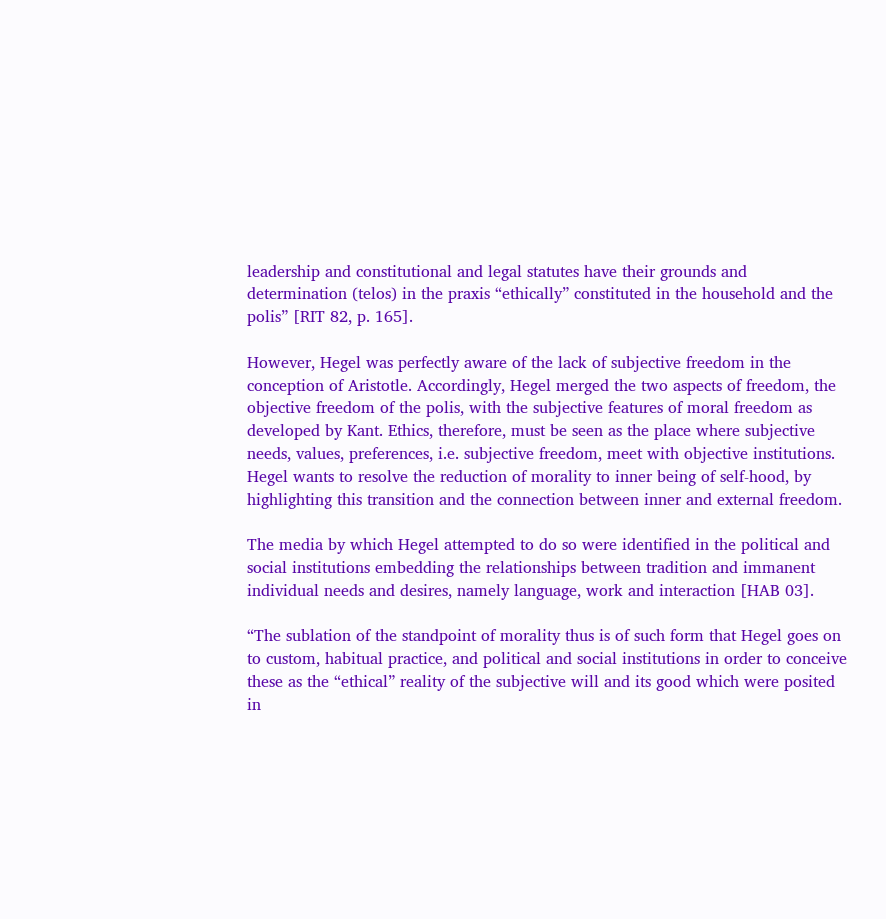leadership and constitutional and legal statutes have their grounds and determination (telos) in the praxis “ethically” constituted in the household and the polis” [RIT 82, p. 165].

However, Hegel was perfectly aware of the lack of subjective freedom in the conception of Aristotle. Accordingly, Hegel merged the two aspects of freedom, the objective freedom of the polis, with the subjective features of moral freedom as developed by Kant. Ethics, therefore, must be seen as the place where subjective needs, values, preferences, i.e. subjective freedom, meet with objective institutions. Hegel wants to resolve the reduction of morality to inner being of self-hood, by highlighting this transition and the connection between inner and external freedom.

The media by which Hegel attempted to do so were identified in the political and social institutions embedding the relationships between tradition and immanent individual needs and desires, namely language, work and interaction [HAB 03].

“The sublation of the standpoint of morality thus is of such form that Hegel goes on to custom, habitual practice, and political and social institutions in order to conceive these as the “ethical” reality of the subjective will and its good which were posited in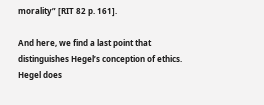morality” [RIT 82 p. 161].

And here, we find a last point that distinguishes Hegel’s conception of ethics. Hegel does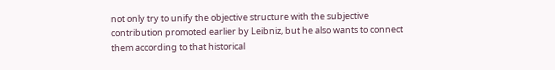not only try to unify the objective structure with the subjective contribution promoted earlier by Leibniz, but he also wants to connect them according to that historical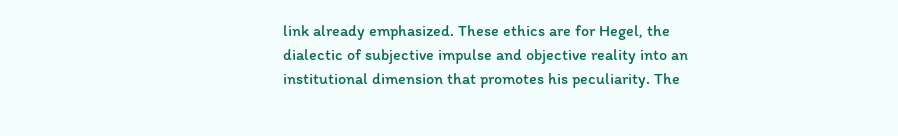link already emphasized. These ethics are for Hegel, the dialectic of subjective impulse and objective reality into an institutional dimension that promotes his peculiarity. The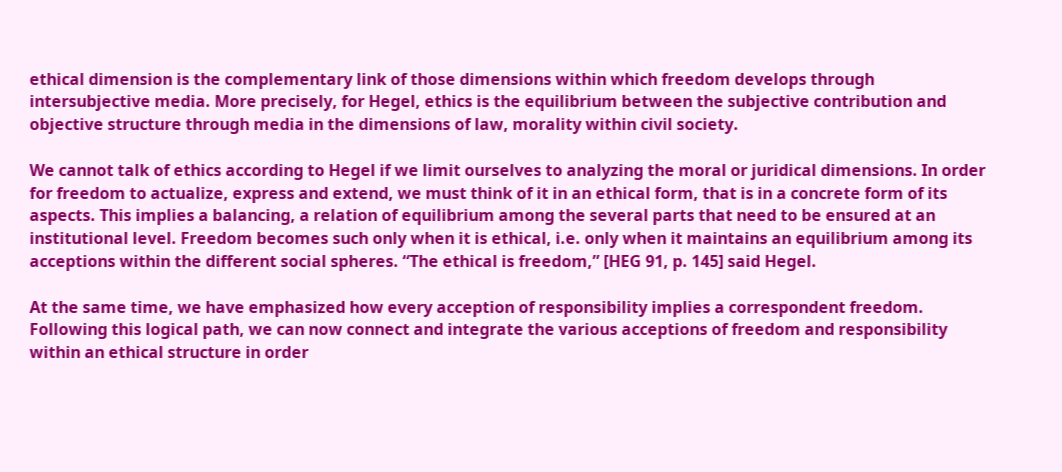ethical dimension is the complementary link of those dimensions within which freedom develops through intersubjective media. More precisely, for Hegel, ethics is the equilibrium between the subjective contribution and objective structure through media in the dimensions of law, morality within civil society.

We cannot talk of ethics according to Hegel if we limit ourselves to analyzing the moral or juridical dimensions. In order for freedom to actualize, express and extend, we must think of it in an ethical form, that is in a concrete form of its aspects. This implies a balancing, a relation of equilibrium among the several parts that need to be ensured at an institutional level. Freedom becomes such only when it is ethical, i.e. only when it maintains an equilibrium among its acceptions within the different social spheres. “The ethical is freedom,” [HEG 91, p. 145] said Hegel.

At the same time, we have emphasized how every acception of responsibility implies a correspondent freedom. Following this logical path, we can now connect and integrate the various acceptions of freedom and responsibility within an ethical structure in order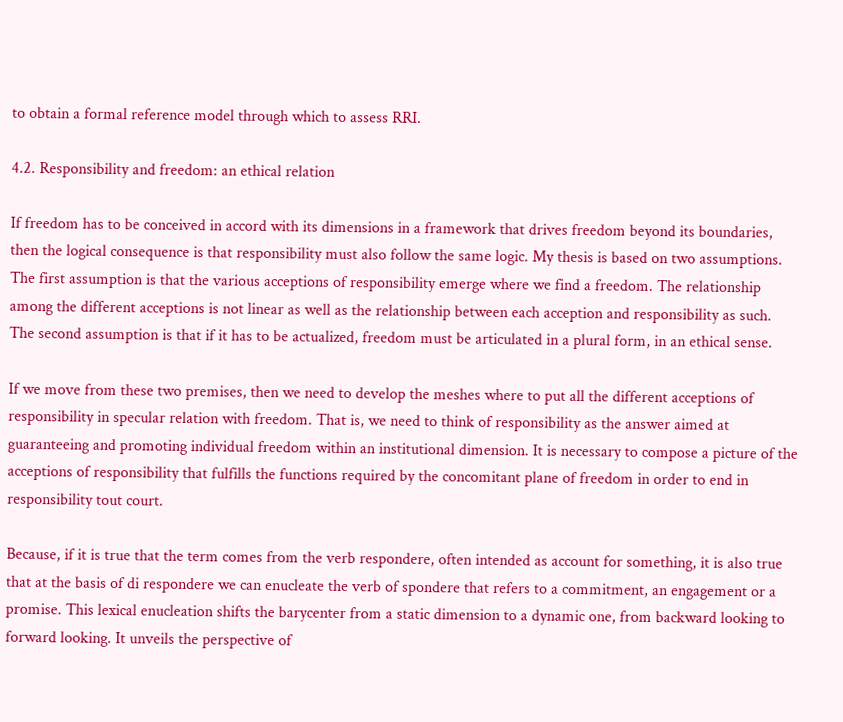to obtain a formal reference model through which to assess RRI.

4.2. Responsibility and freedom: an ethical relation

If freedom has to be conceived in accord with its dimensions in a framework that drives freedom beyond its boundaries, then the logical consequence is that responsibility must also follow the same logic. My thesis is based on two assumptions. The first assumption is that the various acceptions of responsibility emerge where we find a freedom. The relationship among the different acceptions is not linear as well as the relationship between each acception and responsibility as such. The second assumption is that if it has to be actualized, freedom must be articulated in a plural form, in an ethical sense.

If we move from these two premises, then we need to develop the meshes where to put all the different acceptions of responsibility in specular relation with freedom. That is, we need to think of responsibility as the answer aimed at guaranteeing and promoting individual freedom within an institutional dimension. It is necessary to compose a picture of the acceptions of responsibility that fulfills the functions required by the concomitant plane of freedom in order to end in responsibility tout court.

Because, if it is true that the term comes from the verb respondere, often intended as account for something, it is also true that at the basis of di respondere we can enucleate the verb of spondere that refers to a commitment, an engagement or a promise. This lexical enucleation shifts the barycenter from a static dimension to a dynamic one, from backward looking to forward looking. It unveils the perspective of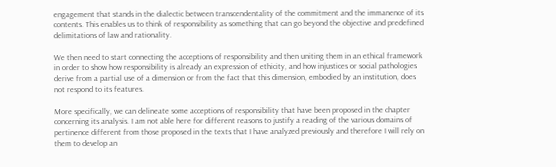engagement that stands in the dialectic between transcendentality of the commitment and the immanence of its contents. This enables us to think of responsibility as something that can go beyond the objective and predefined delimitations of law and rationality.

We then need to start connecting the acceptions of responsibility and then uniting them in an ethical framework in order to show how responsibility is already an expression of ethicity, and how injustices or social pathologies derive from a partial use of a dimension or from the fact that this dimension, embodied by an institution, does not respond to its features.

More specifically, we can delineate some acceptions of responsibility that have been proposed in the chapter concerning its analysis. I am not able here for different reasons to justify a reading of the various domains of pertinence different from those proposed in the texts that I have analyzed previously and therefore I will rely on them to develop an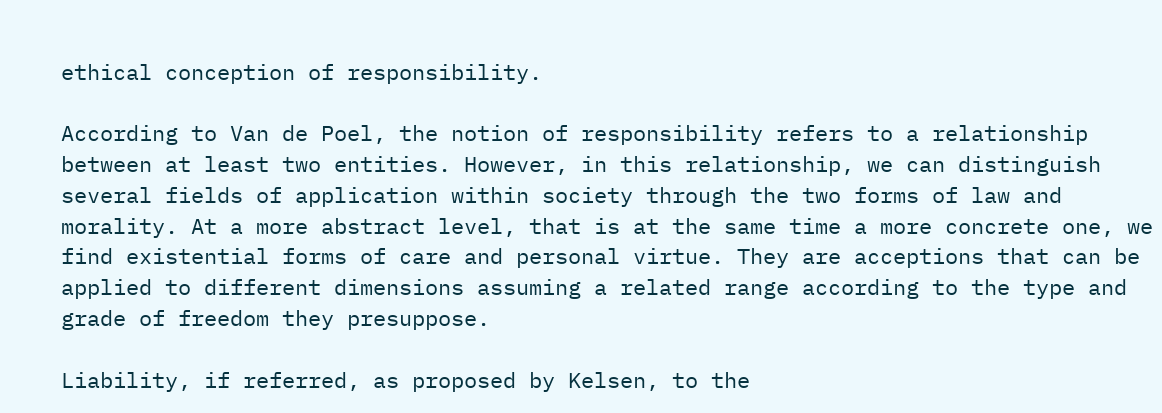ethical conception of responsibility.

According to Van de Poel, the notion of responsibility refers to a relationship between at least two entities. However, in this relationship, we can distinguish several fields of application within society through the two forms of law and morality. At a more abstract level, that is at the same time a more concrete one, we find existential forms of care and personal virtue. They are acceptions that can be applied to different dimensions assuming a related range according to the type and grade of freedom they presuppose.

Liability, if referred, as proposed by Kelsen, to the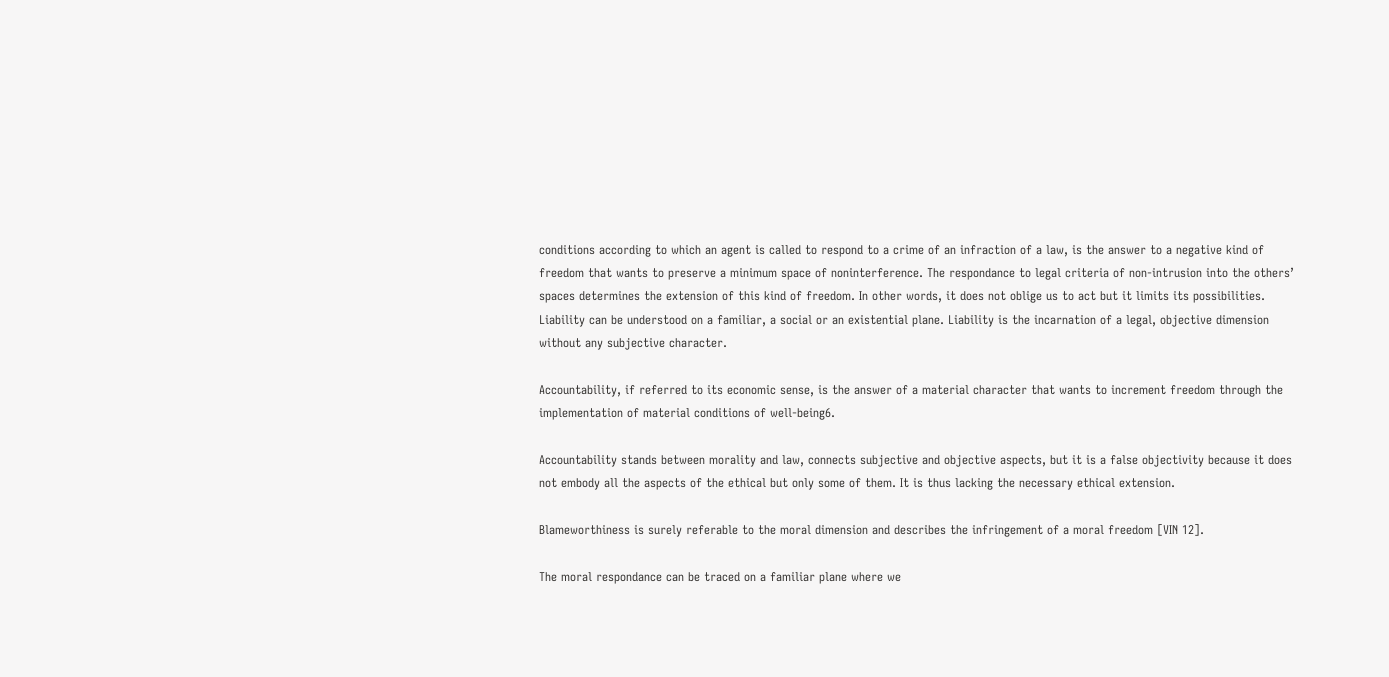conditions according to which an agent is called to respond to a crime of an infraction of a law, is the answer to a negative kind of freedom that wants to preserve a minimum space of noninterference. The respondance to legal criteria of non-intrusion into the others’ spaces determines the extension of this kind of freedom. In other words, it does not oblige us to act but it limits its possibilities. Liability can be understood on a familiar, a social or an existential plane. Liability is the incarnation of a legal, objective dimension without any subjective character.

Accountability, if referred to its economic sense, is the answer of a material character that wants to increment freedom through the implementation of material conditions of well-being6.

Accountability stands between morality and law, connects subjective and objective aspects, but it is a false objectivity because it does not embody all the aspects of the ethical but only some of them. It is thus lacking the necessary ethical extension.

Blameworthiness is surely referable to the moral dimension and describes the infringement of a moral freedom [VIN 12].

The moral respondance can be traced on a familiar plane where we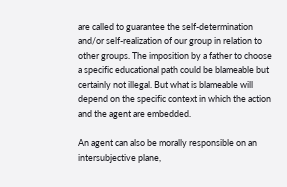are called to guarantee the self-determination and/or self-realization of our group in relation to other groups. The imposition by a father to choose a specific educational path could be blameable but certainly not illegal. But what is blameable will depend on the specific context in which the action and the agent are embedded.

An agent can also be morally responsible on an intersubjective plane,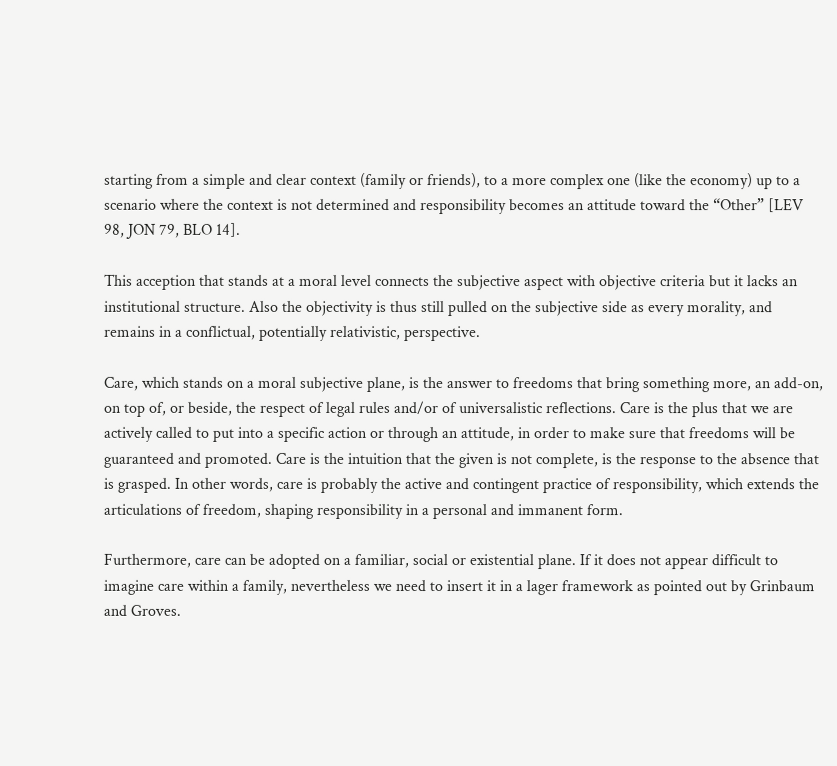starting from a simple and clear context (family or friends), to a more complex one (like the economy) up to a scenario where the context is not determined and responsibility becomes an attitude toward the “Other” [LEV 98, JON 79, BLO 14].

This acception that stands at a moral level connects the subjective aspect with objective criteria but it lacks an institutional structure. Also the objectivity is thus still pulled on the subjective side as every morality, and remains in a conflictual, potentially relativistic, perspective.

Care, which stands on a moral subjective plane, is the answer to freedoms that bring something more, an add-on, on top of, or beside, the respect of legal rules and/or of universalistic reflections. Care is the plus that we are actively called to put into a specific action or through an attitude, in order to make sure that freedoms will be guaranteed and promoted. Care is the intuition that the given is not complete, is the response to the absence that is grasped. In other words, care is probably the active and contingent practice of responsibility, which extends the articulations of freedom, shaping responsibility in a personal and immanent form.

Furthermore, care can be adopted on a familiar, social or existential plane. If it does not appear difficult to imagine care within a family, nevertheless we need to insert it in a lager framework as pointed out by Grinbaum and Groves.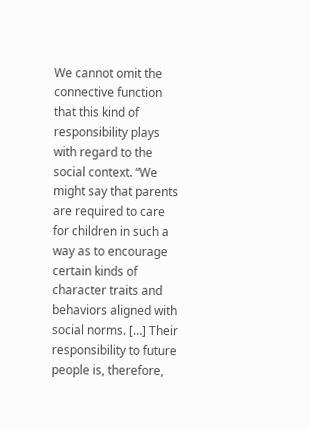We cannot omit the connective function that this kind of responsibility plays with regard to the social context. “We might say that parents are required to care for children in such a way as to encourage certain kinds of character traits and behaviors aligned with social norms. […] Their responsibility to future people is, therefore,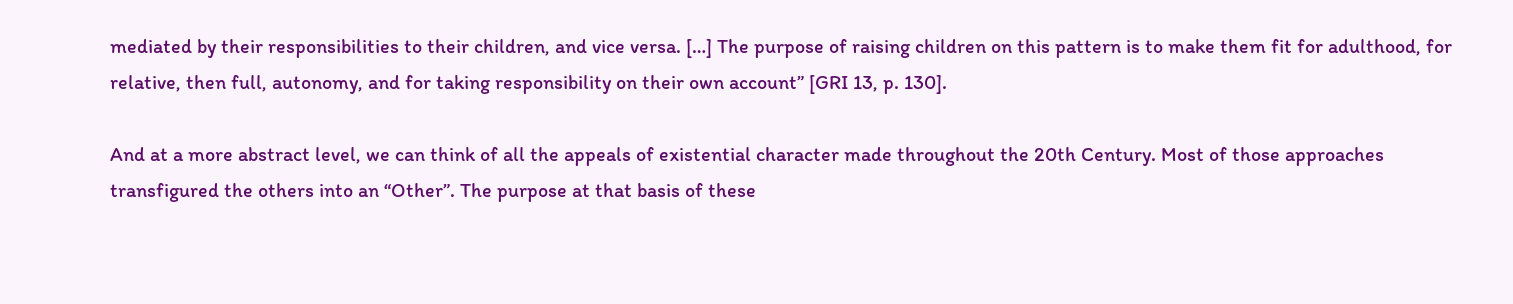mediated by their responsibilities to their children, and vice versa. […] The purpose of raising children on this pattern is to make them fit for adulthood, for relative, then full, autonomy, and for taking responsibility on their own account” [GRI 13, p. 130].

And at a more abstract level, we can think of all the appeals of existential character made throughout the 20th Century. Most of those approaches transfigured the others into an “Other”. The purpose at that basis of these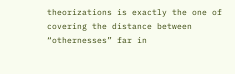theorizations is exactly the one of covering the distance between “othernesses” far in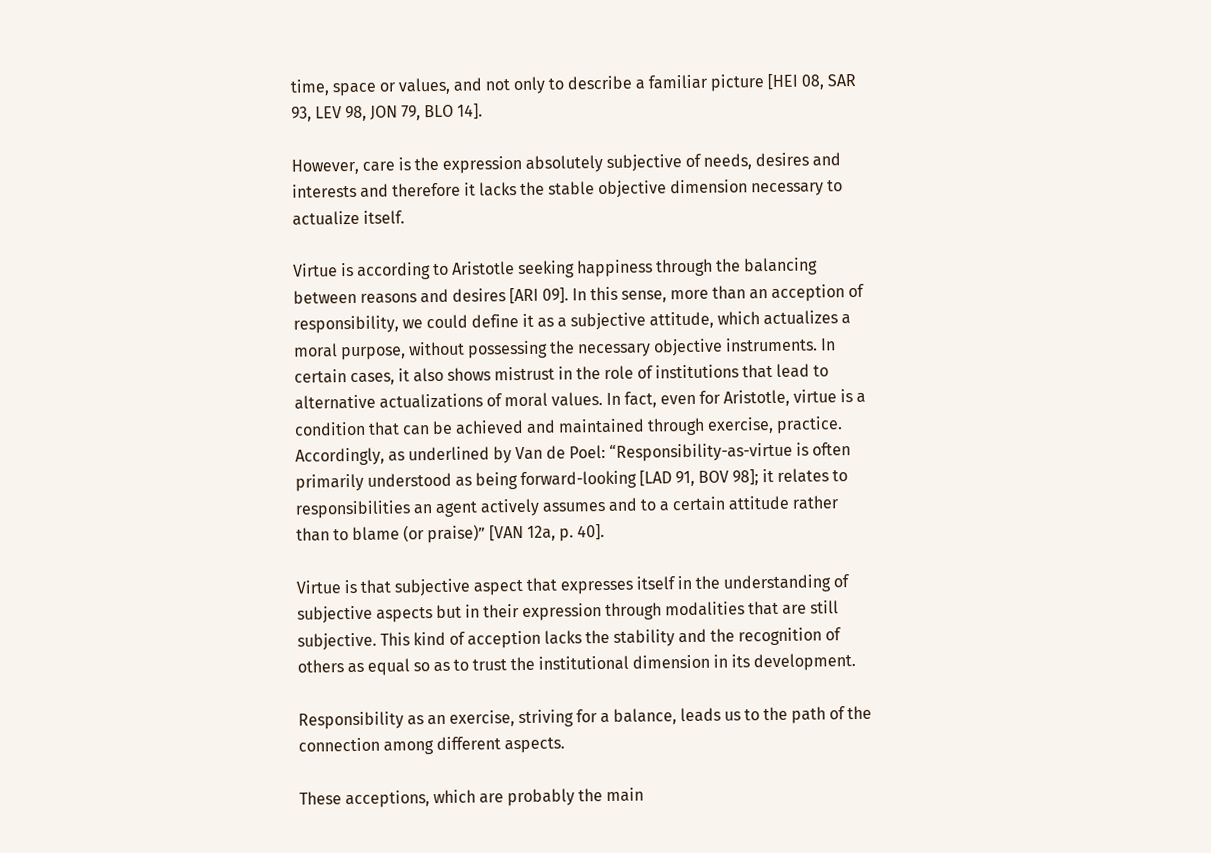time, space or values, and not only to describe a familiar picture [HEI 08, SAR 93, LEV 98, JON 79, BLO 14].

However, care is the expression absolutely subjective of needs, desires and interests and therefore it lacks the stable objective dimension necessary to actualize itself.

Virtue is according to Aristotle seeking happiness through the balancing between reasons and desires [ARI 09]. In this sense, more than an acception of responsibility, we could define it as a subjective attitude, which actualizes a moral purpose, without possessing the necessary objective instruments. In certain cases, it also shows mistrust in the role of institutions that lead to alternative actualizations of moral values. In fact, even for Aristotle, virtue is a condition that can be achieved and maintained through exercise, practice. Accordingly, as underlined by Van de Poel: “Responsibility-as-virtue is often primarily understood as being forward-looking [LAD 91, BOV 98]; it relates to responsibilities an agent actively assumes and to a certain attitude rather than to blame (or praise)” [VAN 12a, p. 40].

Virtue is that subjective aspect that expresses itself in the understanding of subjective aspects but in their expression through modalities that are still subjective. This kind of acception lacks the stability and the recognition of others as equal so as to trust the institutional dimension in its development.

Responsibility as an exercise, striving for a balance, leads us to the path of the connection among different aspects.

These acceptions, which are probably the main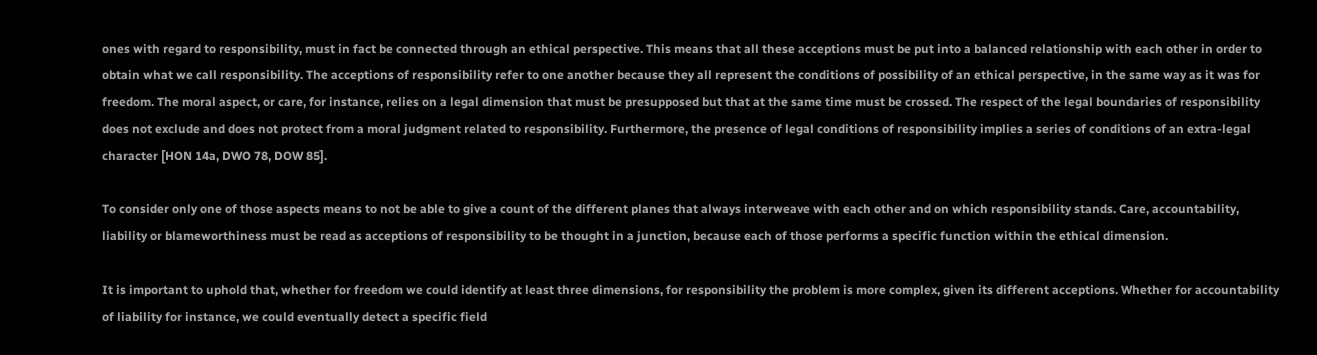ones with regard to responsibility, must in fact be connected through an ethical perspective. This means that all these acceptions must be put into a balanced relationship with each other in order to obtain what we call responsibility. The acceptions of responsibility refer to one another because they all represent the conditions of possibility of an ethical perspective, in the same way as it was for freedom. The moral aspect, or care, for instance, relies on a legal dimension that must be presupposed but that at the same time must be crossed. The respect of the legal boundaries of responsibility does not exclude and does not protect from a moral judgment related to responsibility. Furthermore, the presence of legal conditions of responsibility implies a series of conditions of an extra-legal character [HON 14a, DWO 78, DOW 85].

To consider only one of those aspects means to not be able to give a count of the different planes that always interweave with each other and on which responsibility stands. Care, accountability, liability or blameworthiness must be read as acceptions of responsibility to be thought in a junction, because each of those performs a specific function within the ethical dimension.

It is important to uphold that, whether for freedom we could identify at least three dimensions, for responsibility the problem is more complex, given its different acceptions. Whether for accountability of liability for instance, we could eventually detect a specific field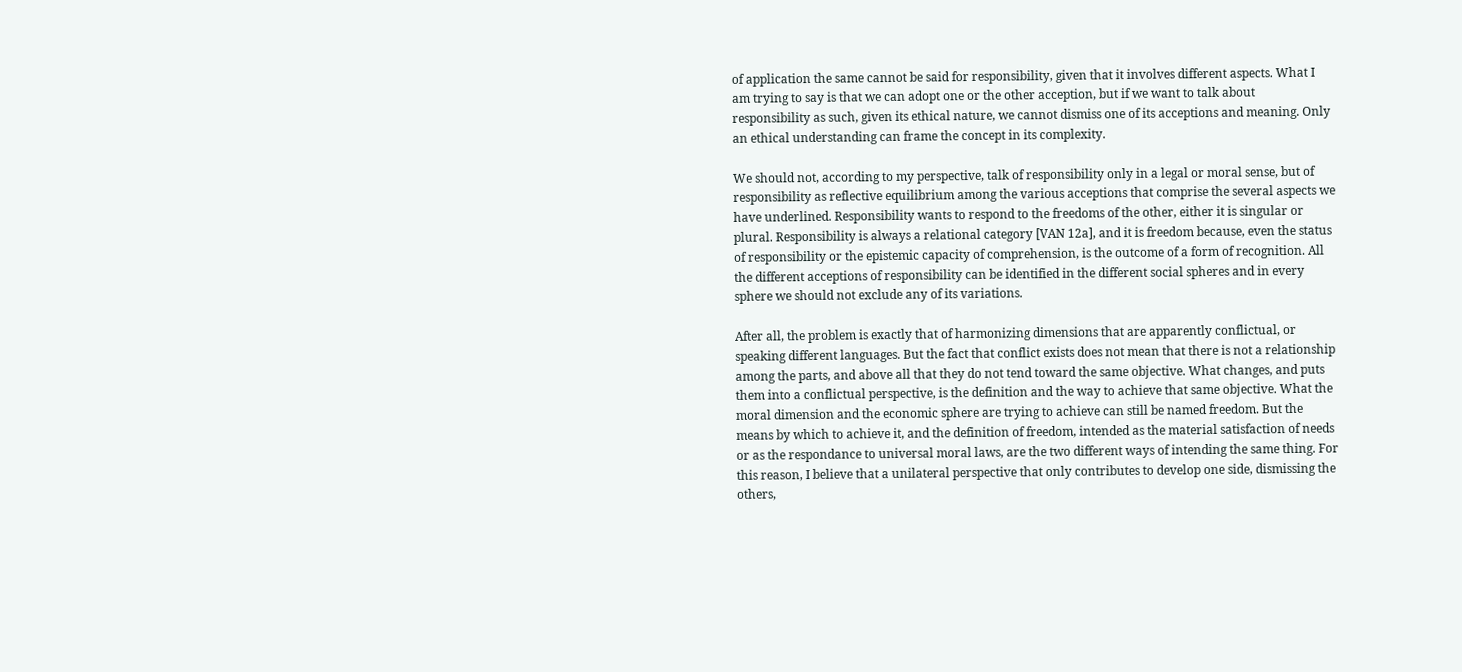of application the same cannot be said for responsibility, given that it involves different aspects. What I am trying to say is that we can adopt one or the other acception, but if we want to talk about responsibility as such, given its ethical nature, we cannot dismiss one of its acceptions and meaning. Only an ethical understanding can frame the concept in its complexity.

We should not, according to my perspective, talk of responsibility only in a legal or moral sense, but of responsibility as reflective equilibrium among the various acceptions that comprise the several aspects we have underlined. Responsibility wants to respond to the freedoms of the other, either it is singular or plural. Responsibility is always a relational category [VAN 12a], and it is freedom because, even the status of responsibility or the epistemic capacity of comprehension, is the outcome of a form of recognition. All the different acceptions of responsibility can be identified in the different social spheres and in every sphere we should not exclude any of its variations.

After all, the problem is exactly that of harmonizing dimensions that are apparently conflictual, or speaking different languages. But the fact that conflict exists does not mean that there is not a relationship among the parts, and above all that they do not tend toward the same objective. What changes, and puts them into a conflictual perspective, is the definition and the way to achieve that same objective. What the moral dimension and the economic sphere are trying to achieve can still be named freedom. But the means by which to achieve it, and the definition of freedom, intended as the material satisfaction of needs or as the respondance to universal moral laws, are the two different ways of intending the same thing. For this reason, I believe that a unilateral perspective that only contributes to develop one side, dismissing the others,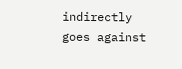indirectly goes against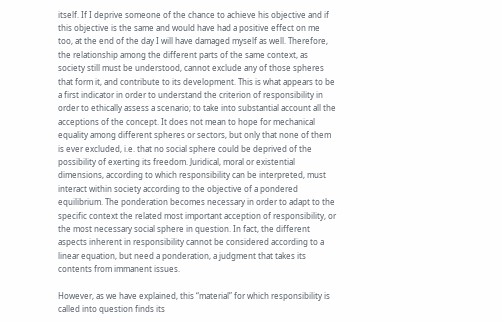itself. If I deprive someone of the chance to achieve his objective and if this objective is the same and would have had a positive effect on me too, at the end of the day I will have damaged myself as well. Therefore, the relationship among the different parts of the same context, as society still must be understood, cannot exclude any of those spheres that form it, and contribute to its development. This is what appears to be a first indicator in order to understand the criterion of responsibility in order to ethically assess a scenario; to take into substantial account all the acceptions of the concept. It does not mean to hope for mechanical equality among different spheres or sectors, but only that none of them is ever excluded, i.e. that no social sphere could be deprived of the possibility of exerting its freedom. Juridical, moral or existential dimensions, according to which responsibility can be interpreted, must interact within society according to the objective of a pondered equilibrium. The ponderation becomes necessary in order to adapt to the specific context the related most important acception of responsibility, or the most necessary social sphere in question. In fact, the different aspects inherent in responsibility cannot be considered according to a linear equation, but need a ponderation, a judgment that takes its contents from immanent issues.

However, as we have explained, this “material” for which responsibility is called into question finds its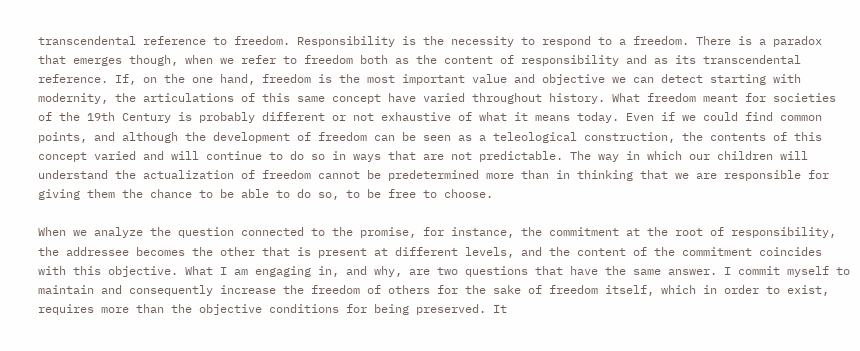transcendental reference to freedom. Responsibility is the necessity to respond to a freedom. There is a paradox that emerges though, when we refer to freedom both as the content of responsibility and as its transcendental reference. If, on the one hand, freedom is the most important value and objective we can detect starting with modernity, the articulations of this same concept have varied throughout history. What freedom meant for societies of the 19th Century is probably different or not exhaustive of what it means today. Even if we could find common points, and although the development of freedom can be seen as a teleological construction, the contents of this concept varied and will continue to do so in ways that are not predictable. The way in which our children will understand the actualization of freedom cannot be predetermined more than in thinking that we are responsible for giving them the chance to be able to do so, to be free to choose.

When we analyze the question connected to the promise, for instance, the commitment at the root of responsibility, the addressee becomes the other that is present at different levels, and the content of the commitment coincides with this objective. What I am engaging in, and why, are two questions that have the same answer. I commit myself to maintain and consequently increase the freedom of others for the sake of freedom itself, which in order to exist, requires more than the objective conditions for being preserved. It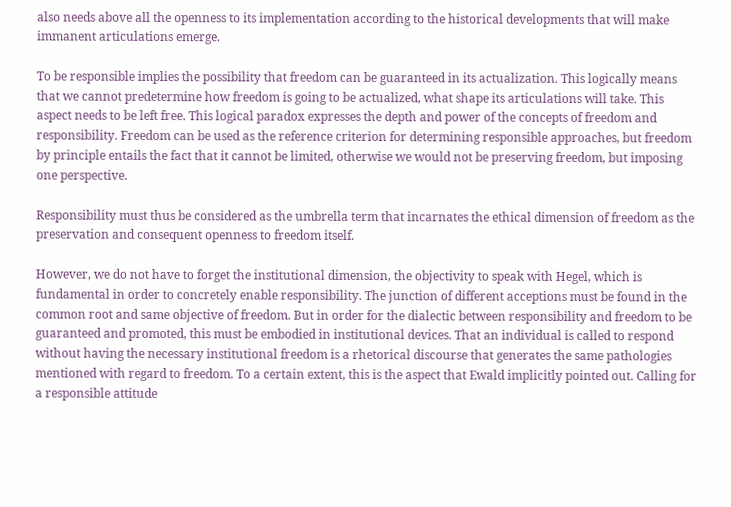also needs above all the openness to its implementation according to the historical developments that will make immanent articulations emerge.

To be responsible implies the possibility that freedom can be guaranteed in its actualization. This logically means that we cannot predetermine how freedom is going to be actualized, what shape its articulations will take. This aspect needs to be left free. This logical paradox expresses the depth and power of the concepts of freedom and responsibility. Freedom can be used as the reference criterion for determining responsible approaches, but freedom by principle entails the fact that it cannot be limited, otherwise we would not be preserving freedom, but imposing one perspective.

Responsibility must thus be considered as the umbrella term that incarnates the ethical dimension of freedom as the preservation and consequent openness to freedom itself.

However, we do not have to forget the institutional dimension, the objectivity to speak with Hegel, which is fundamental in order to concretely enable responsibility. The junction of different acceptions must be found in the common root and same objective of freedom. But in order for the dialectic between responsibility and freedom to be guaranteed and promoted, this must be embodied in institutional devices. That an individual is called to respond without having the necessary institutional freedom is a rhetorical discourse that generates the same pathologies mentioned with regard to freedom. To a certain extent, this is the aspect that Ewald implicitly pointed out. Calling for a responsible attitude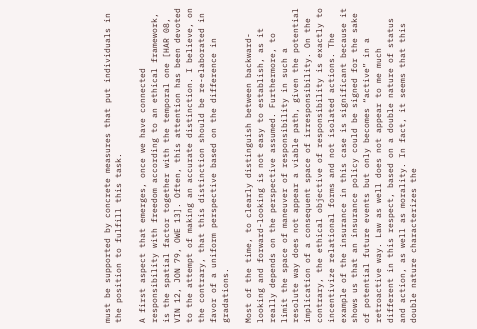must be supported by concrete measures that put individuals in the position to fulfill this task.

A first aspect that emerges, once we have connected responsibility with freedom according to an ethical framework, is the spatial factor together with the temporal one [HAR 08, VIN 12, JON 79, OWE 13]. Often, this attention has been devoted to the attempt of making an accurate distinction. I believe, on the contrary, that this distinction should be re-elaborated in favor of a uniform perspective based on the difference in gradations.

Most of the time, to clearly distinguish between backward-looking and forward-looking is not easy to establish, as it really depends on the perspective assumed. Furthermore, to limit the space of maneuver of responsibility in such a resolute way does not appear a viable path, given the potential implication of a consequent space of irresponsibility. On the contrary, the ethical objective of responsibility is exactly to incentivize relational forms and not isolated actions. The example of the insurance in this case is significant because it shows us that an insurance policy could be signed for the sake of potential future events but only becomes “active” in a retroactive way. Law as well does not appear to me much different in this respect, based on a double nature of status and action, as well as morality. In fact, it seems that this double nature characterizes the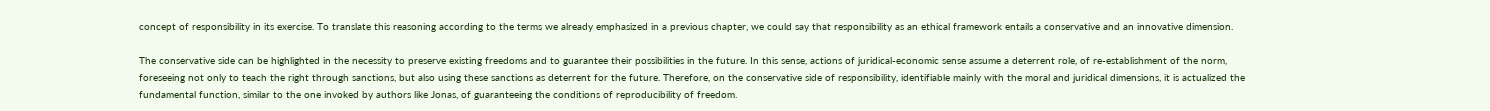concept of responsibility in its exercise. To translate this reasoning according to the terms we already emphasized in a previous chapter, we could say that responsibility as an ethical framework entails a conservative and an innovative dimension.

The conservative side can be highlighted in the necessity to preserve existing freedoms and to guarantee their possibilities in the future. In this sense, actions of juridical-economic sense assume a deterrent role, of re-establishment of the norm, foreseeing not only to teach the right through sanctions, but also using these sanctions as deterrent for the future. Therefore, on the conservative side of responsibility, identifiable mainly with the moral and juridical dimensions, it is actualized the fundamental function, similar to the one invoked by authors like Jonas, of guaranteeing the conditions of reproducibility of freedom.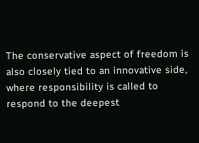The conservative aspect of freedom is also closely tied to an innovative side, where responsibility is called to respond to the deepest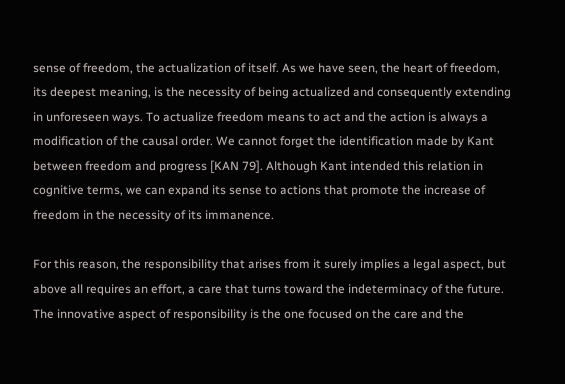sense of freedom, the actualization of itself. As we have seen, the heart of freedom, its deepest meaning, is the necessity of being actualized and consequently extending in unforeseen ways. To actualize freedom means to act and the action is always a modification of the causal order. We cannot forget the identification made by Kant between freedom and progress [KAN 79]. Although Kant intended this relation in cognitive terms, we can expand its sense to actions that promote the increase of freedom in the necessity of its immanence.

For this reason, the responsibility that arises from it surely implies a legal aspect, but above all requires an effort, a care that turns toward the indeterminacy of the future. The innovative aspect of responsibility is the one focused on the care and the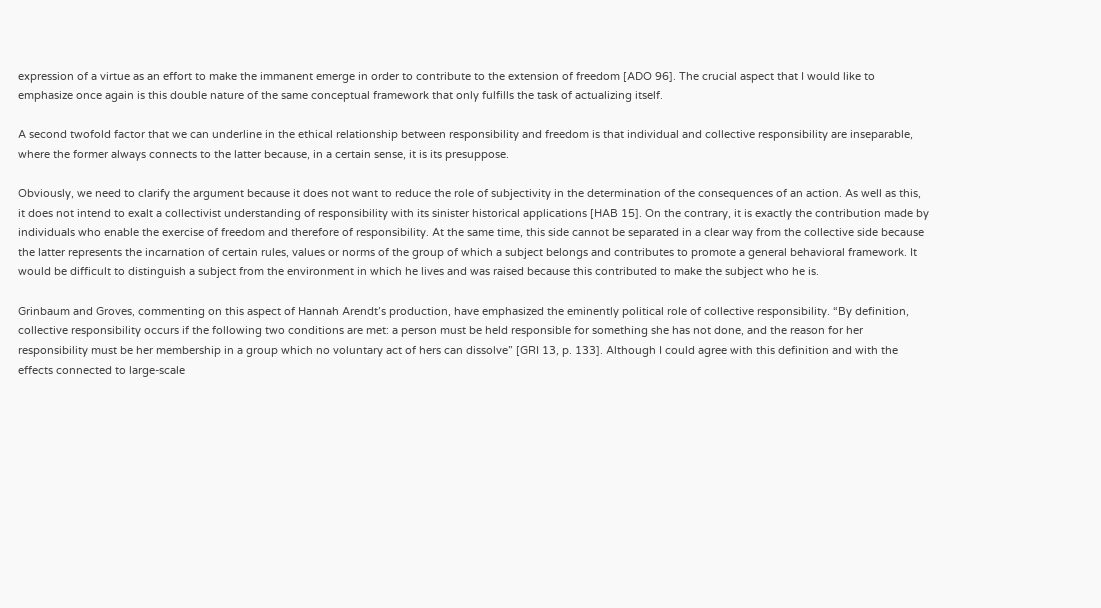expression of a virtue as an effort to make the immanent emerge in order to contribute to the extension of freedom [ADO 96]. The crucial aspect that I would like to emphasize once again is this double nature of the same conceptual framework that only fulfills the task of actualizing itself.

A second twofold factor that we can underline in the ethical relationship between responsibility and freedom is that individual and collective responsibility are inseparable, where the former always connects to the latter because, in a certain sense, it is its presuppose.

Obviously, we need to clarify the argument because it does not want to reduce the role of subjectivity in the determination of the consequences of an action. As well as this, it does not intend to exalt a collectivist understanding of responsibility with its sinister historical applications [HAB 15]. On the contrary, it is exactly the contribution made by individuals who enable the exercise of freedom and therefore of responsibility. At the same time, this side cannot be separated in a clear way from the collective side because the latter represents the incarnation of certain rules, values or norms of the group of which a subject belongs and contributes to promote a general behavioral framework. It would be difficult to distinguish a subject from the environment in which he lives and was raised because this contributed to make the subject who he is.

Grinbaum and Groves, commenting on this aspect of Hannah Arendt’s production, have emphasized the eminently political role of collective responsibility. “By definition, collective responsibility occurs if the following two conditions are met: a person must be held responsible for something she has not done, and the reason for her responsibility must be her membership in a group which no voluntary act of hers can dissolve” [GRI 13, p. 133]. Although I could agree with this definition and with the effects connected to large-scale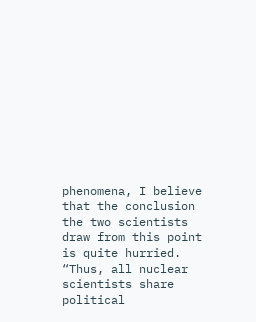phenomena, I believe that the conclusion the two scientists draw from this point is quite hurried. “Thus, all nuclear scientists share political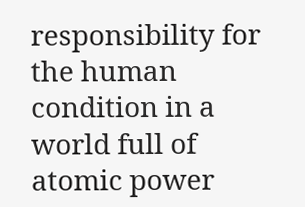responsibility for the human condition in a world full of atomic power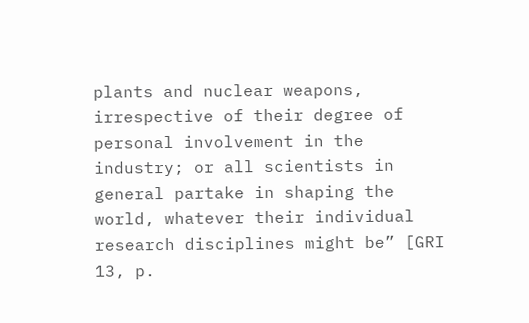plants and nuclear weapons, irrespective of their degree of personal involvement in the industry; or all scientists in general partake in shaping the world, whatever their individual research disciplines might be” [GRI 13, p.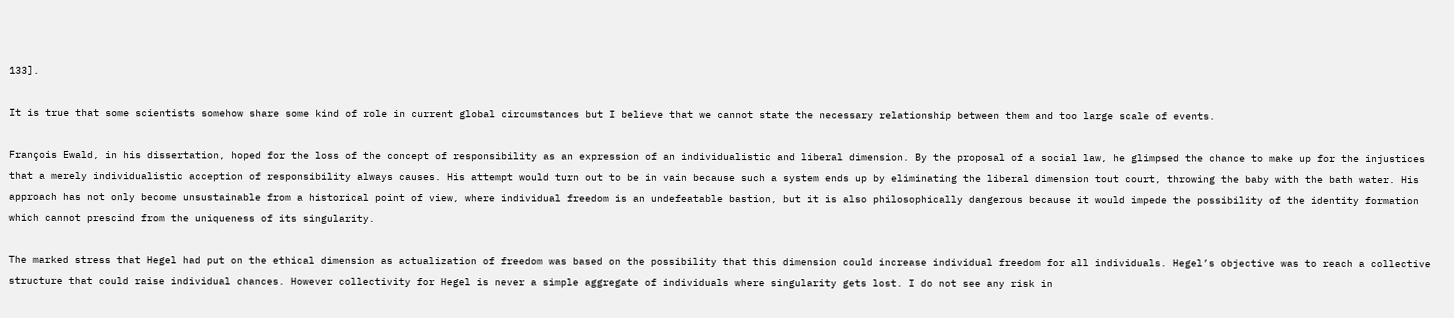133].

It is true that some scientists somehow share some kind of role in current global circumstances but I believe that we cannot state the necessary relationship between them and too large scale of events.

François Ewald, in his dissertation, hoped for the loss of the concept of responsibility as an expression of an individualistic and liberal dimension. By the proposal of a social law, he glimpsed the chance to make up for the injustices that a merely individualistic acception of responsibility always causes. His attempt would turn out to be in vain because such a system ends up by eliminating the liberal dimension tout court, throwing the baby with the bath water. His approach has not only become unsustainable from a historical point of view, where individual freedom is an undefeatable bastion, but it is also philosophically dangerous because it would impede the possibility of the identity formation which cannot prescind from the uniqueness of its singularity.

The marked stress that Hegel had put on the ethical dimension as actualization of freedom was based on the possibility that this dimension could increase individual freedom for all individuals. Hegel’s objective was to reach a collective structure that could raise individual chances. However collectivity for Hegel is never a simple aggregate of individuals where singularity gets lost. I do not see any risk in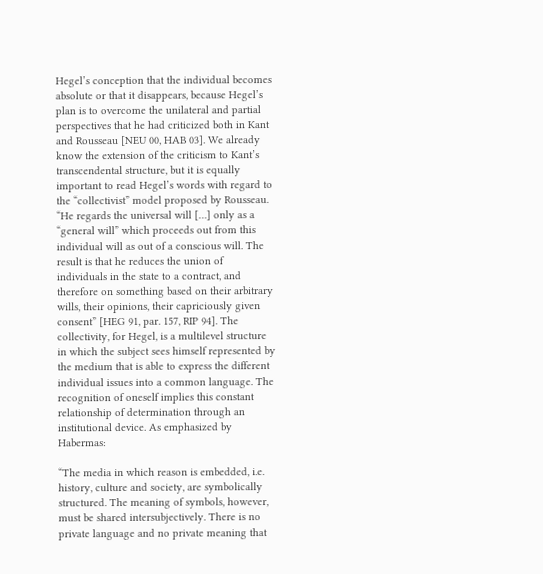Hegel’s conception that the individual becomes absolute or that it disappears, because Hegel’s plan is to overcome the unilateral and partial perspectives that he had criticized both in Kant and Rousseau [NEU 00, HAB 03]. We already know the extension of the criticism to Kant’s transcendental structure, but it is equally important to read Hegel’s words with regard to the “collectivist” model proposed by Rousseau. “He regards the universal will […] only as a “general will” which proceeds out from this individual will as out of a conscious will. The result is that he reduces the union of individuals in the state to a contract, and therefore on something based on their arbitrary wills, their opinions, their capriciously given consent” [HEG 91, par. 157, RIP 94]. The collectivity, for Hegel, is a multilevel structure in which the subject sees himself represented by the medium that is able to express the different individual issues into a common language. The recognition of oneself implies this constant relationship of determination through an institutional device. As emphasized by Habermas:

“The media in which reason is embedded, i.e. history, culture and society, are symbolically structured. The meaning of symbols, however, must be shared intersubjectively. There is no private language and no private meaning that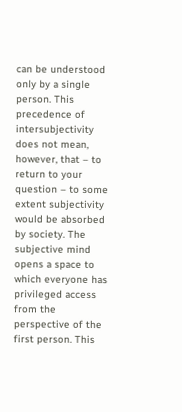can be understood only by a single person. This precedence of intersubjectivity does not mean, however, that – to return to your question – to some extent subjectivity would be absorbed by society. The subjective mind opens a space to which everyone has privileged access from the perspective of the first person. This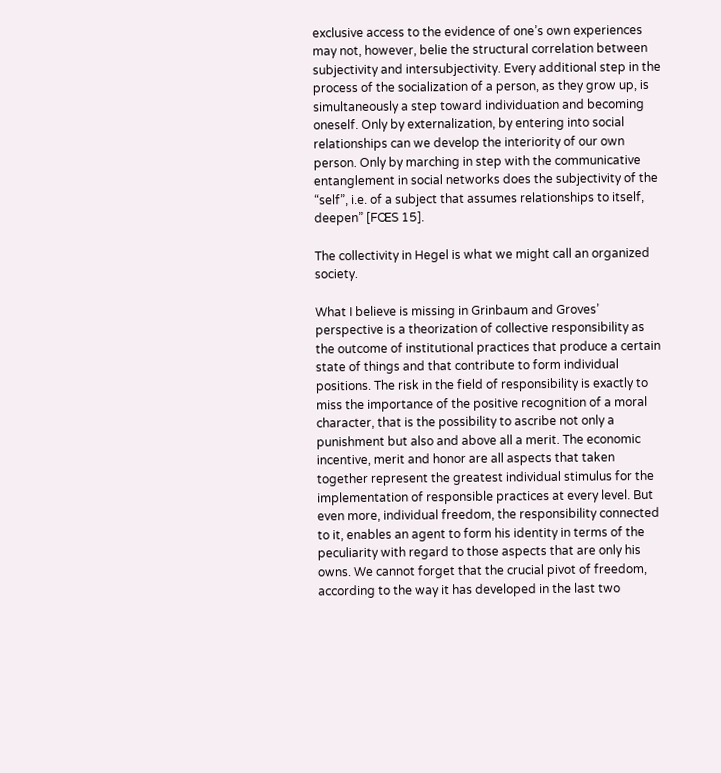exclusive access to the evidence of one’s own experiences may not, however, belie the structural correlation between subjectivity and intersubjectivity. Every additional step in the process of the socialization of a person, as they grow up, is simultaneously a step toward individuation and becoming oneself. Only by externalization, by entering into social relationships can we develop the interiority of our own person. Only by marching in step with the communicative entanglement in social networks does the subjectivity of the “self”, i.e. of a subject that assumes relationships to itself, deepen” [FŒS 15].

The collectivity in Hegel is what we might call an organized society.

What I believe is missing in Grinbaum and Groves’ perspective is a theorization of collective responsibility as the outcome of institutional practices that produce a certain state of things and that contribute to form individual positions. The risk in the field of responsibility is exactly to miss the importance of the positive recognition of a moral character, that is the possibility to ascribe not only a punishment but also and above all a merit. The economic incentive, merit and honor are all aspects that taken together represent the greatest individual stimulus for the implementation of responsible practices at every level. But even more, individual freedom, the responsibility connected to it, enables an agent to form his identity in terms of the peculiarity with regard to those aspects that are only his owns. We cannot forget that the crucial pivot of freedom, according to the way it has developed in the last two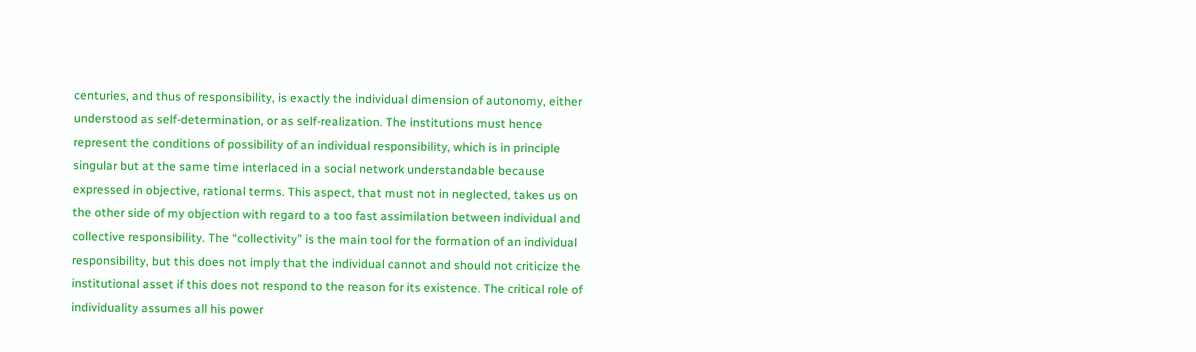centuries, and thus of responsibility, is exactly the individual dimension of autonomy, either understood as self-determination, or as self-realization. The institutions must hence represent the conditions of possibility of an individual responsibility, which is in principle singular but at the same time interlaced in a social network understandable because expressed in objective, rational terms. This aspect, that must not in neglected, takes us on the other side of my objection with regard to a too fast assimilation between individual and collective responsibility. The “collectivity” is the main tool for the formation of an individual responsibility, but this does not imply that the individual cannot and should not criticize the institutional asset if this does not respond to the reason for its existence. The critical role of individuality assumes all his power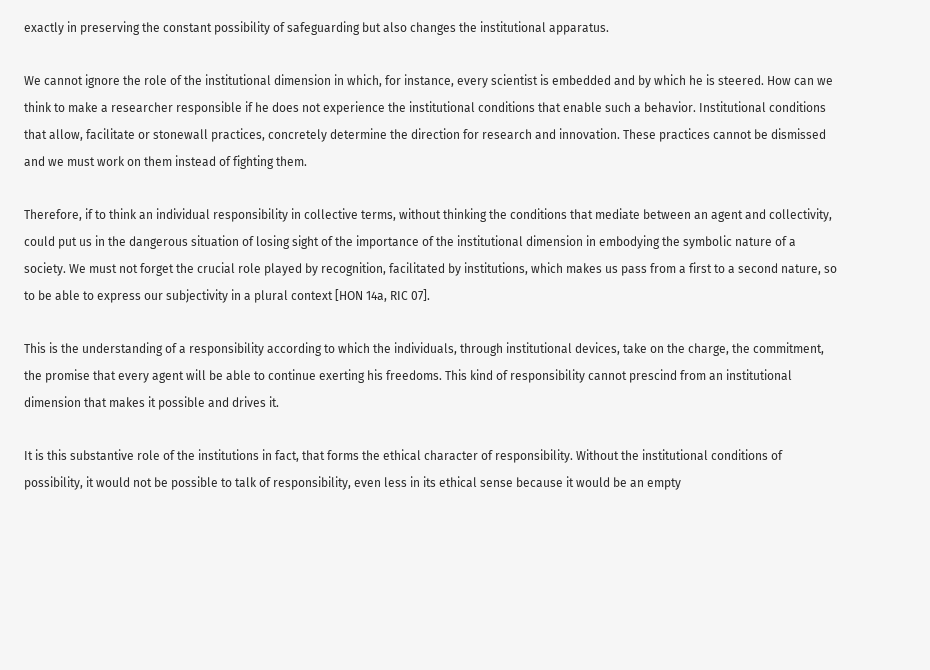exactly in preserving the constant possibility of safeguarding but also changes the institutional apparatus.

We cannot ignore the role of the institutional dimension in which, for instance, every scientist is embedded and by which he is steered. How can we think to make a researcher responsible if he does not experience the institutional conditions that enable such a behavior. Institutional conditions that allow, facilitate or stonewall practices, concretely determine the direction for research and innovation. These practices cannot be dismissed and we must work on them instead of fighting them.

Therefore, if to think an individual responsibility in collective terms, without thinking the conditions that mediate between an agent and collectivity, could put us in the dangerous situation of losing sight of the importance of the institutional dimension in embodying the symbolic nature of a society. We must not forget the crucial role played by recognition, facilitated by institutions, which makes us pass from a first to a second nature, so to be able to express our subjectivity in a plural context [HON 14a, RIC 07].

This is the understanding of a responsibility according to which the individuals, through institutional devices, take on the charge, the commitment, the promise that every agent will be able to continue exerting his freedoms. This kind of responsibility cannot prescind from an institutional dimension that makes it possible and drives it.

It is this substantive role of the institutions in fact, that forms the ethical character of responsibility. Without the institutional conditions of possibility, it would not be possible to talk of responsibility, even less in its ethical sense because it would be an empty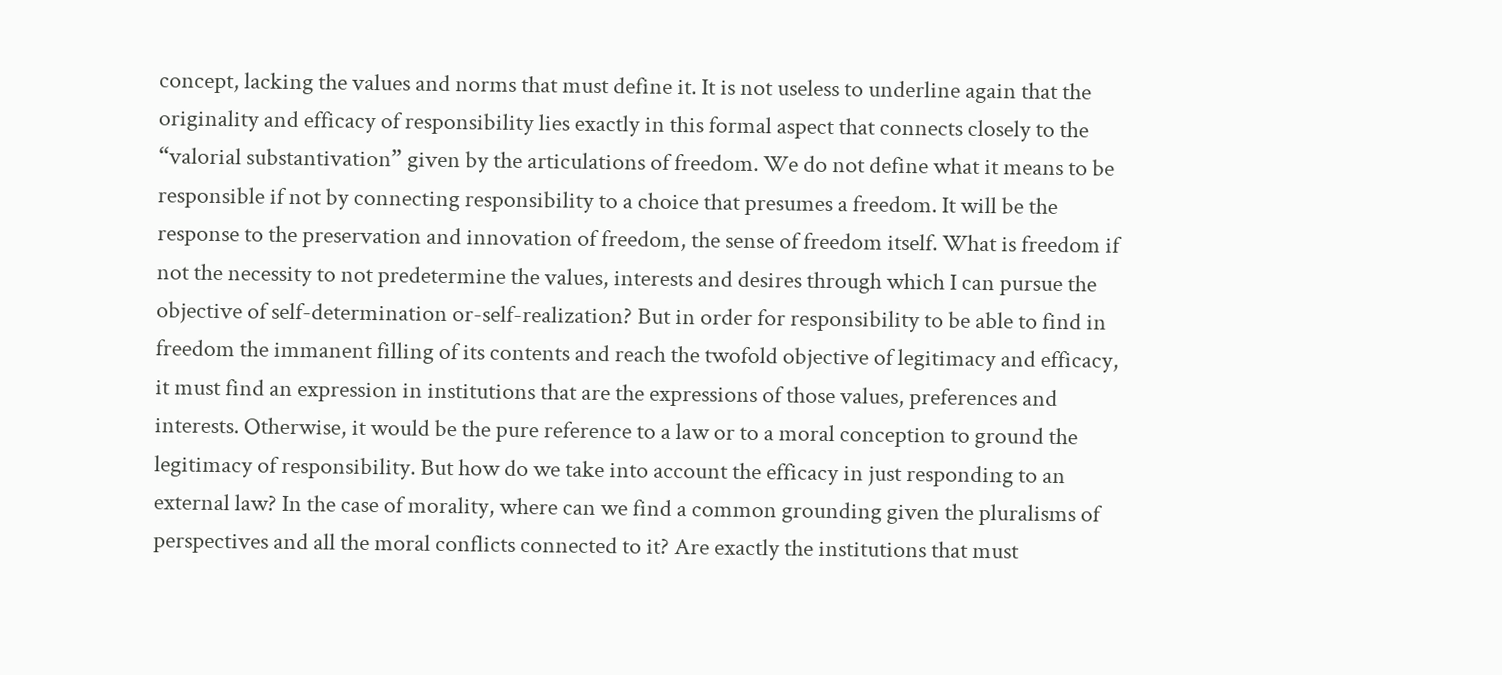concept, lacking the values and norms that must define it. It is not useless to underline again that the originality and efficacy of responsibility lies exactly in this formal aspect that connects closely to the “valorial substantivation” given by the articulations of freedom. We do not define what it means to be responsible if not by connecting responsibility to a choice that presumes a freedom. It will be the response to the preservation and innovation of freedom, the sense of freedom itself. What is freedom if not the necessity to not predetermine the values, interests and desires through which I can pursue the objective of self-determination or-self-realization? But in order for responsibility to be able to find in freedom the immanent filling of its contents and reach the twofold objective of legitimacy and efficacy, it must find an expression in institutions that are the expressions of those values, preferences and interests. Otherwise, it would be the pure reference to a law or to a moral conception to ground the legitimacy of responsibility. But how do we take into account the efficacy in just responding to an external law? In the case of morality, where can we find a common grounding given the pluralisms of perspectives and all the moral conflicts connected to it? Are exactly the institutions that must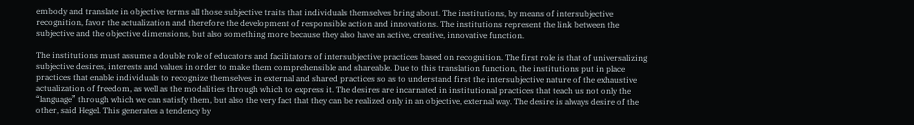embody and translate in objective terms all those subjective traits that individuals themselves bring about. The institutions, by means of intersubjective recognition, favor the actualization and therefore the development of responsible action and innovations. The institutions represent the link between the subjective and the objective dimensions, but also something more because they also have an active, creative, innovative function.

The institutions must assume a double role of educators and facilitators of intersubjective practices based on recognition. The first role is that of universalizing subjective desires, interests and values in order to make them comprehensible and shareable. Due to this translation function, the institutions put in place practices that enable individuals to recognize themselves in external and shared practices so as to understand first the intersubjective nature of the exhaustive actualization of freedom, as well as the modalities through which to express it. The desires are incarnated in institutional practices that teach us not only the “language” through which we can satisfy them, but also the very fact that they can be realized only in an objective, external way. The desire is always desire of the other, said Hegel. This generates a tendency by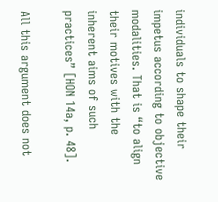individuals to shape their impetus according to objective modalities. That is “to align their motives with the inherent aims of such practices” [HON 14a, p. 48].

All this argument does not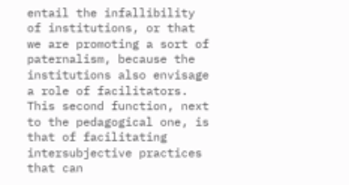entail the infallibility of institutions, or that we are promoting a sort of paternalism, because the institutions also envisage a role of facilitators. This second function, next to the pedagogical one, is that of facilitating intersubjective practices that can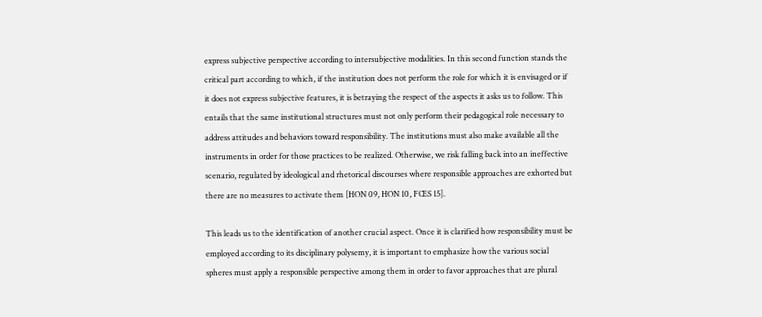express subjective perspective according to intersubjective modalities. In this second function stands the critical part according to which, if the institution does not perform the role for which it is envisaged or if it does not express subjective features, it is betraying the respect of the aspects it asks us to follow. This entails that the same institutional structures must not only perform their pedagogical role necessary to address attitudes and behaviors toward responsibility. The institutions must also make available all the instruments in order for those practices to be realized. Otherwise, we risk falling back into an ineffective scenario, regulated by ideological and rhetorical discourses where responsible approaches are exhorted but there are no measures to activate them [HON 09, HON 10, FŒS 15].

This leads us to the identification of another crucial aspect. Once it is clarified how responsibility must be employed according to its disciplinary polysemy, it is important to emphasize how the various social spheres must apply a responsible perspective among them in order to favor approaches that are plural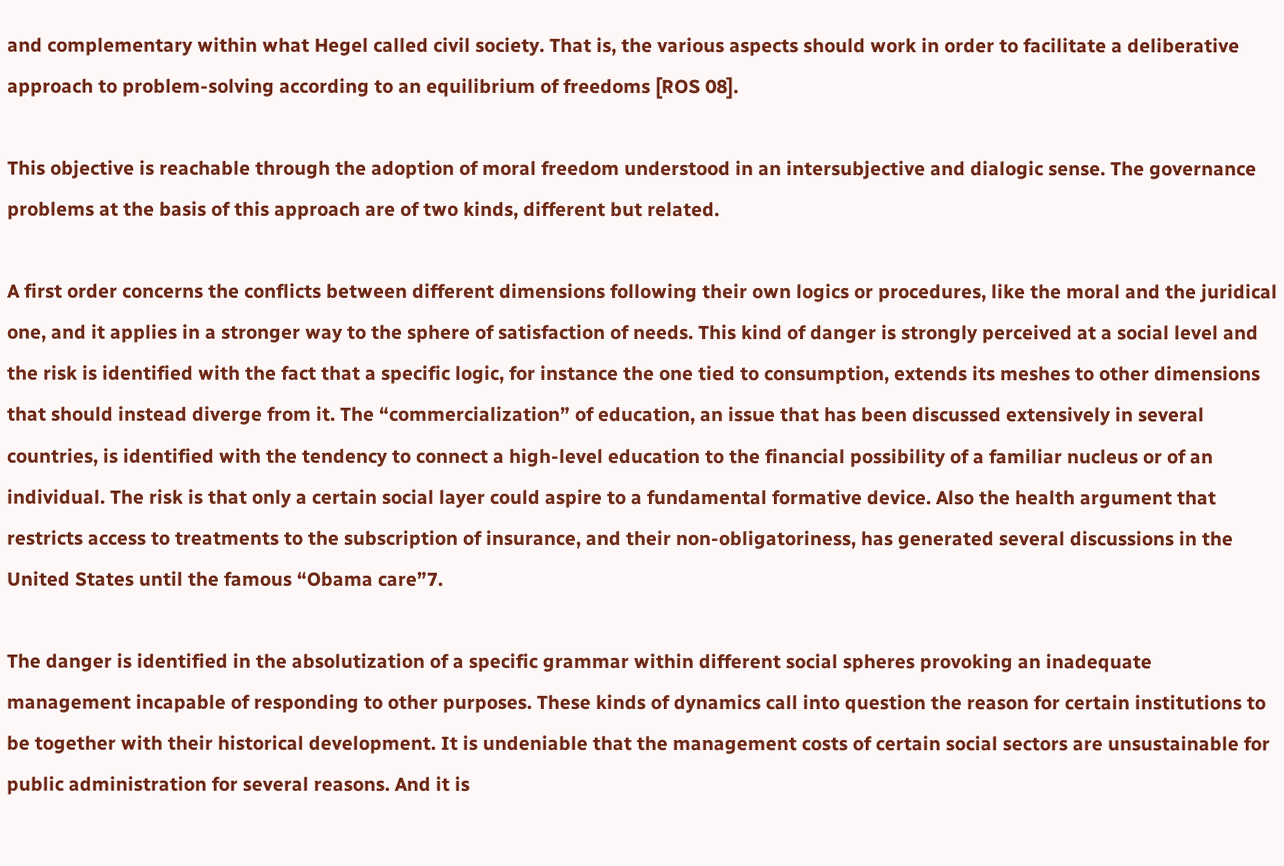and complementary within what Hegel called civil society. That is, the various aspects should work in order to facilitate a deliberative approach to problem-solving according to an equilibrium of freedoms [ROS 08].

This objective is reachable through the adoption of moral freedom understood in an intersubjective and dialogic sense. The governance problems at the basis of this approach are of two kinds, different but related.

A first order concerns the conflicts between different dimensions following their own logics or procedures, like the moral and the juridical one, and it applies in a stronger way to the sphere of satisfaction of needs. This kind of danger is strongly perceived at a social level and the risk is identified with the fact that a specific logic, for instance the one tied to consumption, extends its meshes to other dimensions that should instead diverge from it. The “commercialization” of education, an issue that has been discussed extensively in several countries, is identified with the tendency to connect a high-level education to the financial possibility of a familiar nucleus or of an individual. The risk is that only a certain social layer could aspire to a fundamental formative device. Also the health argument that restricts access to treatments to the subscription of insurance, and their non-obligatoriness, has generated several discussions in the United States until the famous “Obama care”7.

The danger is identified in the absolutization of a specific grammar within different social spheres provoking an inadequate management incapable of responding to other purposes. These kinds of dynamics call into question the reason for certain institutions to be together with their historical development. It is undeniable that the management costs of certain social sectors are unsustainable for public administration for several reasons. And it is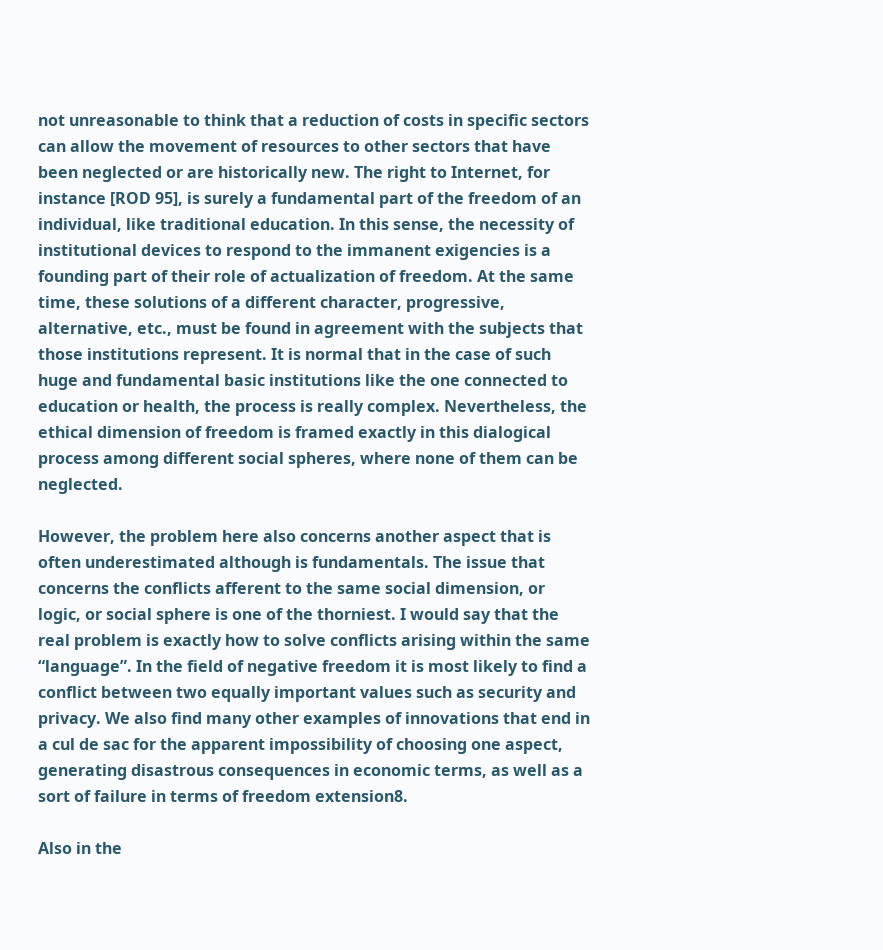not unreasonable to think that a reduction of costs in specific sectors can allow the movement of resources to other sectors that have been neglected or are historically new. The right to Internet, for instance [ROD 95], is surely a fundamental part of the freedom of an individual, like traditional education. In this sense, the necessity of institutional devices to respond to the immanent exigencies is a founding part of their role of actualization of freedom. At the same time, these solutions of a different character, progressive, alternative, etc., must be found in agreement with the subjects that those institutions represent. It is normal that in the case of such huge and fundamental basic institutions like the one connected to education or health, the process is really complex. Nevertheless, the ethical dimension of freedom is framed exactly in this dialogical process among different social spheres, where none of them can be neglected.

However, the problem here also concerns another aspect that is often underestimated although is fundamentals. The issue that concerns the conflicts afferent to the same social dimension, or logic, or social sphere is one of the thorniest. I would say that the real problem is exactly how to solve conflicts arising within the same “language”. In the field of negative freedom it is most likely to find a conflict between two equally important values such as security and privacy. We also find many other examples of innovations that end in a cul de sac for the apparent impossibility of choosing one aspect, generating disastrous consequences in economic terms, as well as a sort of failure in terms of freedom extension8.

Also in the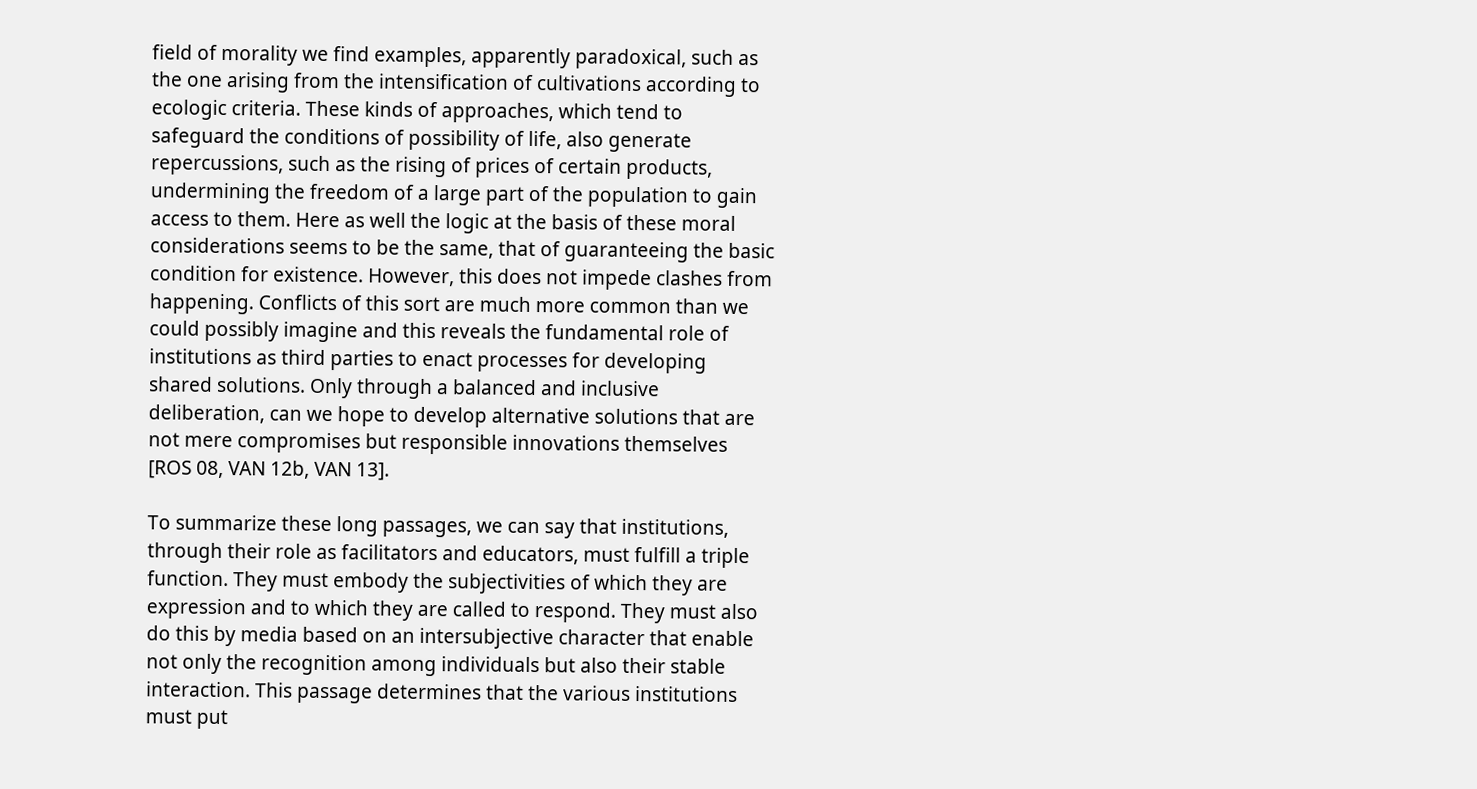field of morality we find examples, apparently paradoxical, such as the one arising from the intensification of cultivations according to ecologic criteria. These kinds of approaches, which tend to safeguard the conditions of possibility of life, also generate repercussions, such as the rising of prices of certain products, undermining the freedom of a large part of the population to gain access to them. Here as well the logic at the basis of these moral considerations seems to be the same, that of guaranteeing the basic condition for existence. However, this does not impede clashes from happening. Conflicts of this sort are much more common than we could possibly imagine and this reveals the fundamental role of institutions as third parties to enact processes for developing shared solutions. Only through a balanced and inclusive deliberation, can we hope to develop alternative solutions that are not mere compromises but responsible innovations themselves [ROS 08, VAN 12b, VAN 13].

To summarize these long passages, we can say that institutions, through their role as facilitators and educators, must fulfill a triple function. They must embody the subjectivities of which they are expression and to which they are called to respond. They must also do this by media based on an intersubjective character that enable not only the recognition among individuals but also their stable interaction. This passage determines that the various institutions must put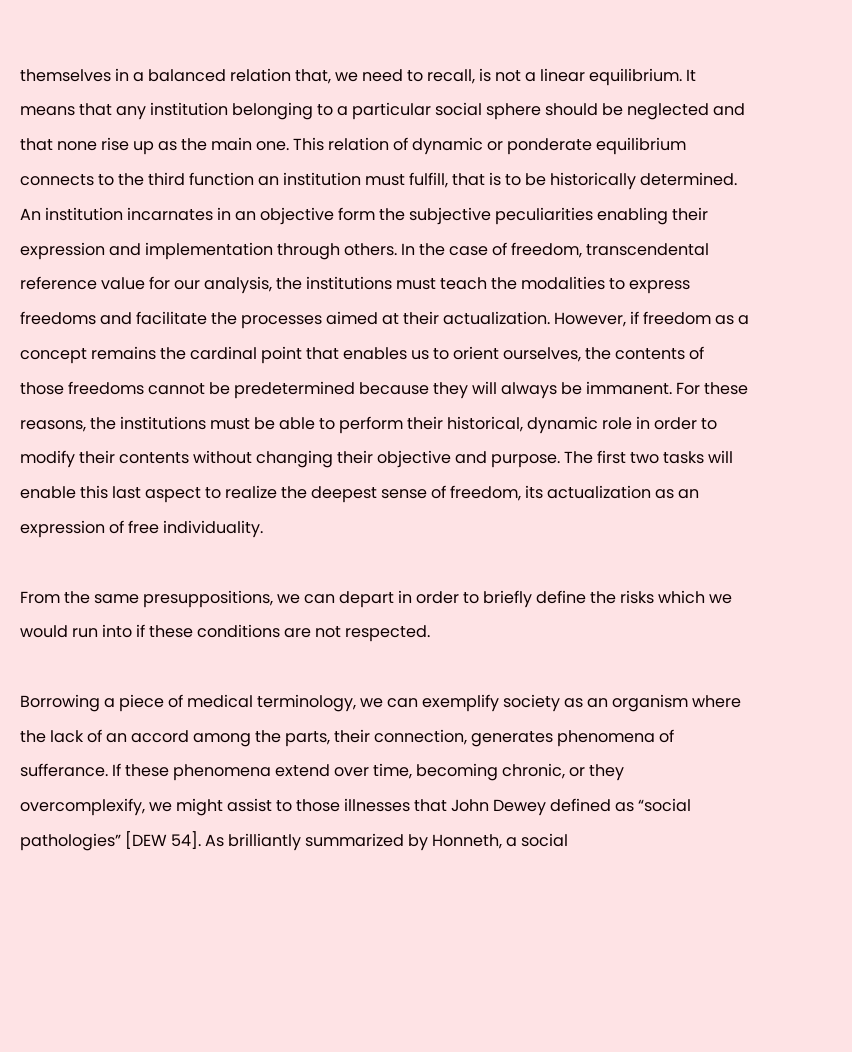themselves in a balanced relation that, we need to recall, is not a linear equilibrium. It means that any institution belonging to a particular social sphere should be neglected and that none rise up as the main one. This relation of dynamic or ponderate equilibrium connects to the third function an institution must fulfill, that is to be historically determined. An institution incarnates in an objective form the subjective peculiarities enabling their expression and implementation through others. In the case of freedom, transcendental reference value for our analysis, the institutions must teach the modalities to express freedoms and facilitate the processes aimed at their actualization. However, if freedom as a concept remains the cardinal point that enables us to orient ourselves, the contents of those freedoms cannot be predetermined because they will always be immanent. For these reasons, the institutions must be able to perform their historical, dynamic role in order to modify their contents without changing their objective and purpose. The first two tasks will enable this last aspect to realize the deepest sense of freedom, its actualization as an expression of free individuality.

From the same presuppositions, we can depart in order to briefly define the risks which we would run into if these conditions are not respected.

Borrowing a piece of medical terminology, we can exemplify society as an organism where the lack of an accord among the parts, their connection, generates phenomena of sufferance. If these phenomena extend over time, becoming chronic, or they overcomplexify, we might assist to those illnesses that John Dewey defined as “social pathologies” [DEW 54]. As brilliantly summarized by Honneth, a social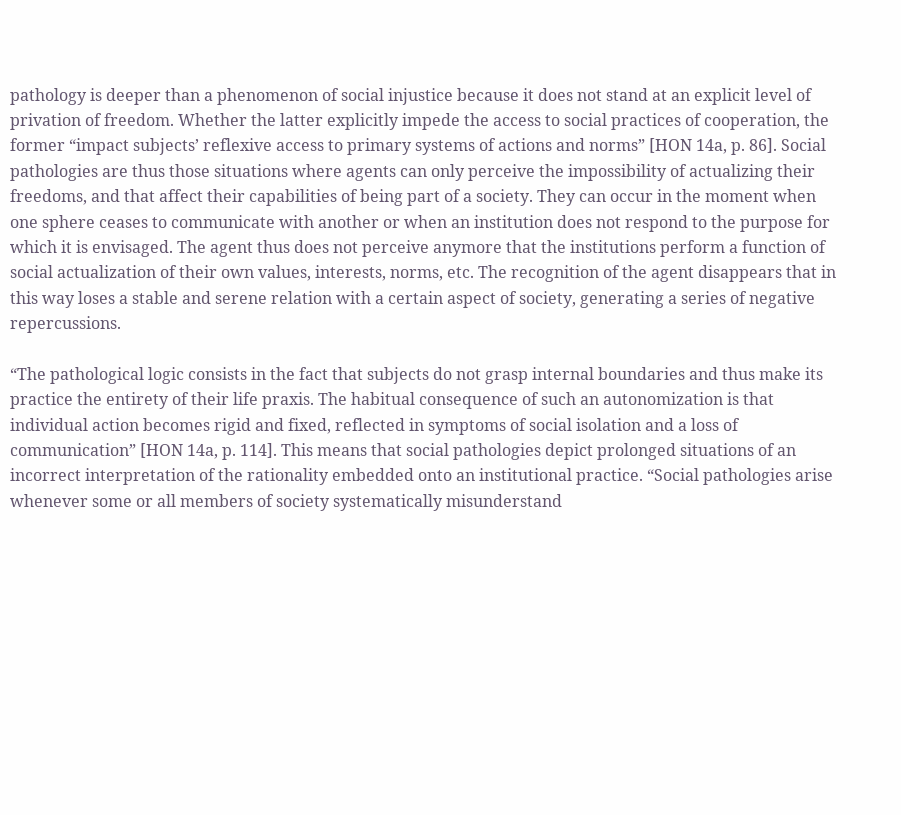pathology is deeper than a phenomenon of social injustice because it does not stand at an explicit level of privation of freedom. Whether the latter explicitly impede the access to social practices of cooperation, the former “impact subjects’ reflexive access to primary systems of actions and norms” [HON 14a, p. 86]. Social pathologies are thus those situations where agents can only perceive the impossibility of actualizing their freedoms, and that affect their capabilities of being part of a society. They can occur in the moment when one sphere ceases to communicate with another or when an institution does not respond to the purpose for which it is envisaged. The agent thus does not perceive anymore that the institutions perform a function of social actualization of their own values, interests, norms, etc. The recognition of the agent disappears that in this way loses a stable and serene relation with a certain aspect of society, generating a series of negative repercussions.

“The pathological logic consists in the fact that subjects do not grasp internal boundaries and thus make its practice the entirety of their life praxis. The habitual consequence of such an autonomization is that individual action becomes rigid and fixed, reflected in symptoms of social isolation and a loss of communication” [HON 14a, p. 114]. This means that social pathologies depict prolonged situations of an incorrect interpretation of the rationality embedded onto an institutional practice. “Social pathologies arise whenever some or all members of society systematically misunderstand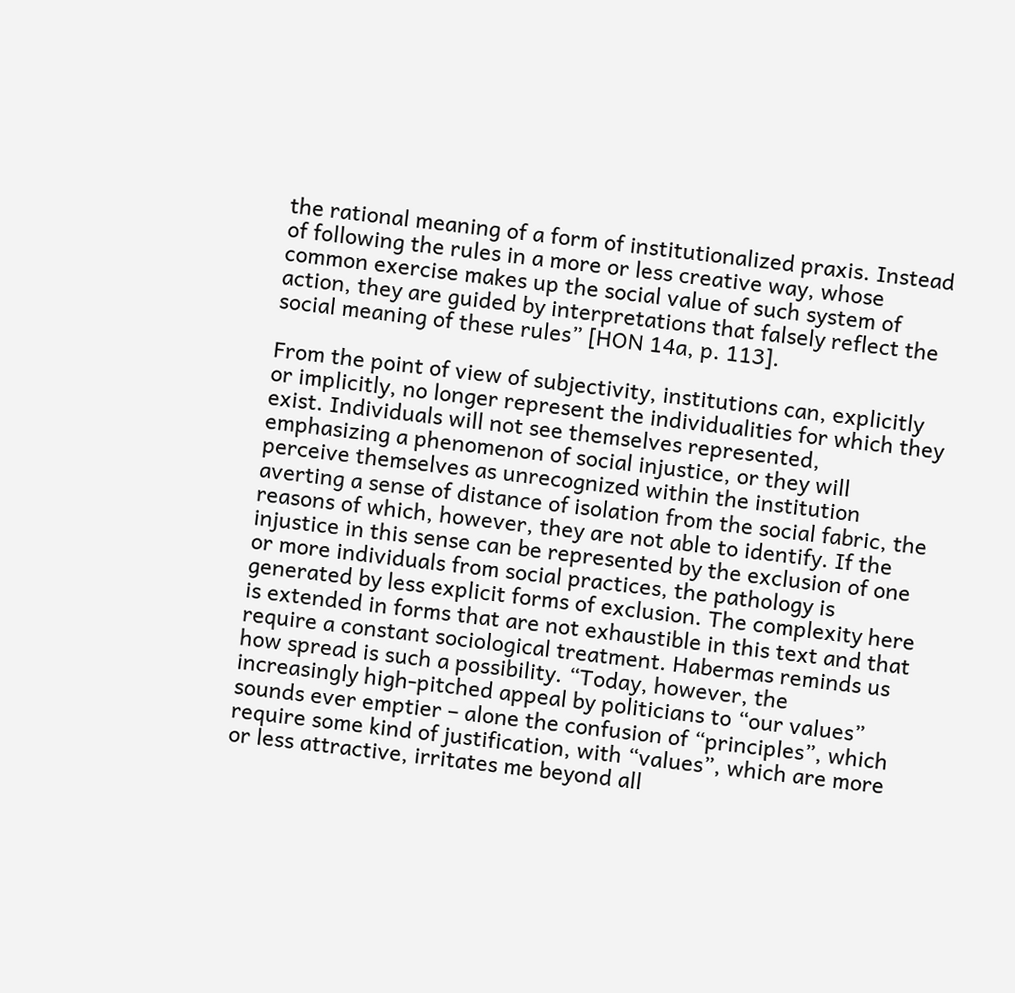the rational meaning of a form of institutionalized praxis. Instead of following the rules in a more or less creative way, whose common exercise makes up the social value of such system of action, they are guided by interpretations that falsely reflect the social meaning of these rules” [HON 14a, p. 113].

From the point of view of subjectivity, institutions can, explicitly or implicitly, no longer represent the individualities for which they exist. Individuals will not see themselves represented, emphasizing a phenomenon of social injustice, or they will perceive themselves as unrecognized within the institution averting a sense of distance of isolation from the social fabric, the reasons of which, however, they are not able to identify. If the injustice in this sense can be represented by the exclusion of one or more individuals from social practices, the pathology is generated by less explicit forms of exclusion. The complexity here is extended in forms that are not exhaustible in this text and that require a constant sociological treatment. Habermas reminds us how spread is such a possibility. “Today, however, the increasingly high-pitched appeal by politicians to “our values” sounds ever emptier – alone the confusion of “principles”, which require some kind of justification, with “values”, which are more or less attractive, irritates me beyond all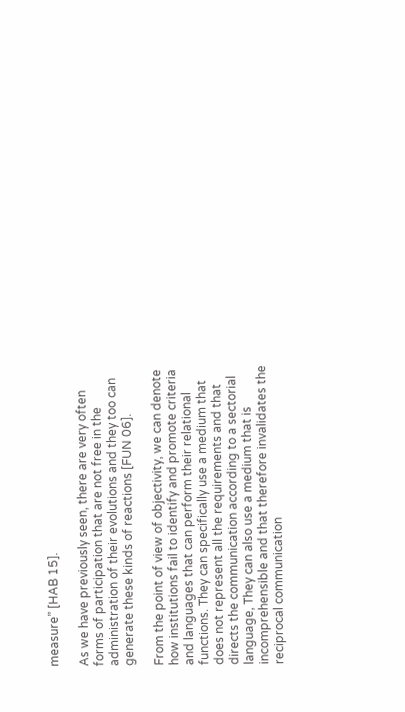measure” [HAB 15].

As we have previously seen, there are very often forms of participation that are not free in the administration of their evolutions and they too can generate these kinds of reactions [FUN 06].

From the point of view of objectivity, we can denote how institutions fail to identify and promote criteria and languages that can perform their relational functions. They can specifically use a medium that does not represent all the requirements and that directs the communication according to a sectorial language, They can also use a medium that is incomprehensible and that therefore invalidates the reciprocal communication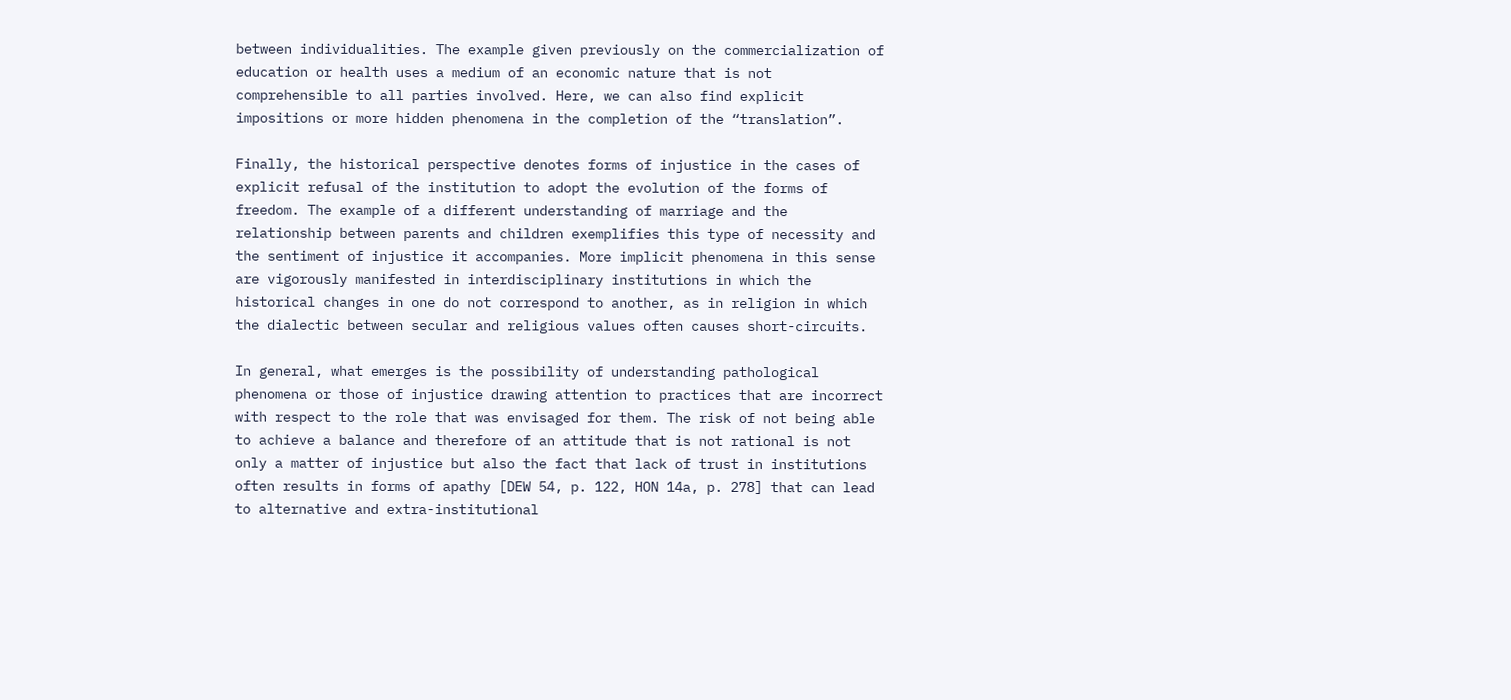between individualities. The example given previously on the commercialization of education or health uses a medium of an economic nature that is not comprehensible to all parties involved. Here, we can also find explicit impositions or more hidden phenomena in the completion of the “translation”.

Finally, the historical perspective denotes forms of injustice in the cases of explicit refusal of the institution to adopt the evolution of the forms of freedom. The example of a different understanding of marriage and the relationship between parents and children exemplifies this type of necessity and the sentiment of injustice it accompanies. More implicit phenomena in this sense are vigorously manifested in interdisciplinary institutions in which the historical changes in one do not correspond to another, as in religion in which the dialectic between secular and religious values often causes short-circuits.

In general, what emerges is the possibility of understanding pathological phenomena or those of injustice drawing attention to practices that are incorrect with respect to the role that was envisaged for them. The risk of not being able to achieve a balance and therefore of an attitude that is not rational is not only a matter of injustice but also the fact that lack of trust in institutions often results in forms of apathy [DEW 54, p. 122, HON 14a, p. 278] that can lead to alternative and extra-institutional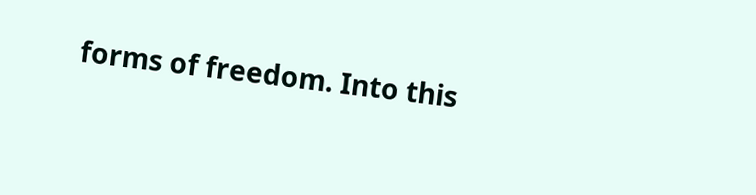forms of freedom. Into this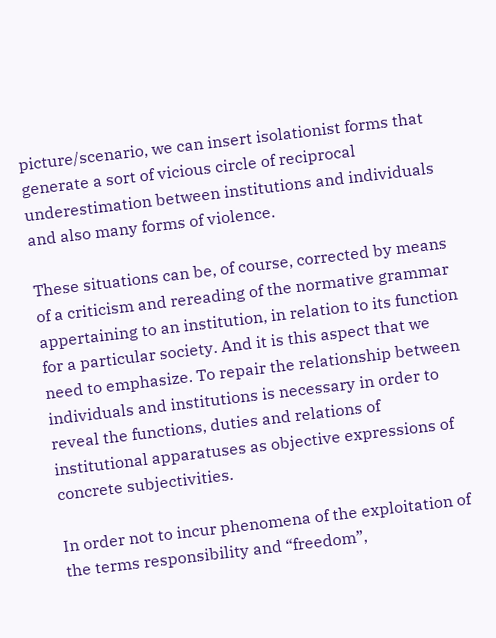picture/scenario, we can insert isolationist forms that generate a sort of vicious circle of reciprocal underestimation between institutions and individuals and also many forms of violence.

These situations can be, of course, corrected by means of a criticism and rereading of the normative grammar appertaining to an institution, in relation to its function for a particular society. And it is this aspect that we need to emphasize. To repair the relationship between individuals and institutions is necessary in order to reveal the functions, duties and relations of institutional apparatuses as objective expressions of concrete subjectivities.

In order not to incur phenomena of the exploitation of the terms responsibility and “freedom”,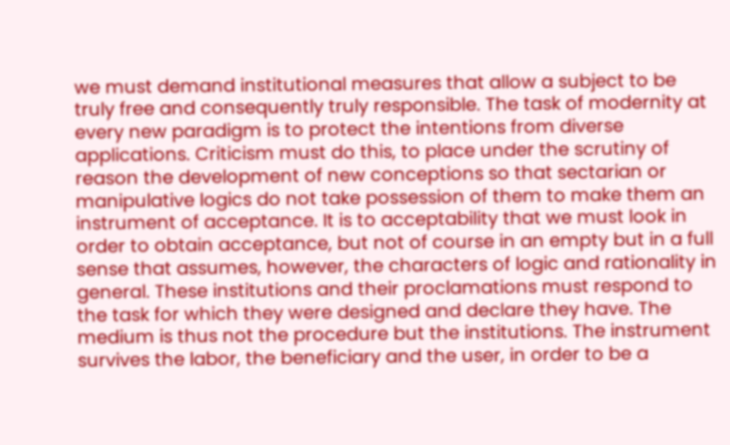we must demand institutional measures that allow a subject to be truly free and consequently truly responsible. The task of modernity at every new paradigm is to protect the intentions from diverse applications. Criticism must do this, to place under the scrutiny of reason the development of new conceptions so that sectarian or manipulative logics do not take possession of them to make them an instrument of acceptance. It is to acceptability that we must look in order to obtain acceptance, but not of course in an empty but in a full sense that assumes, however, the characters of logic and rationality in general. These institutions and their proclamations must respond to the task for which they were designed and declare they have. The medium is thus not the procedure but the institutions. The instrument survives the labor, the beneficiary and the user, in order to be a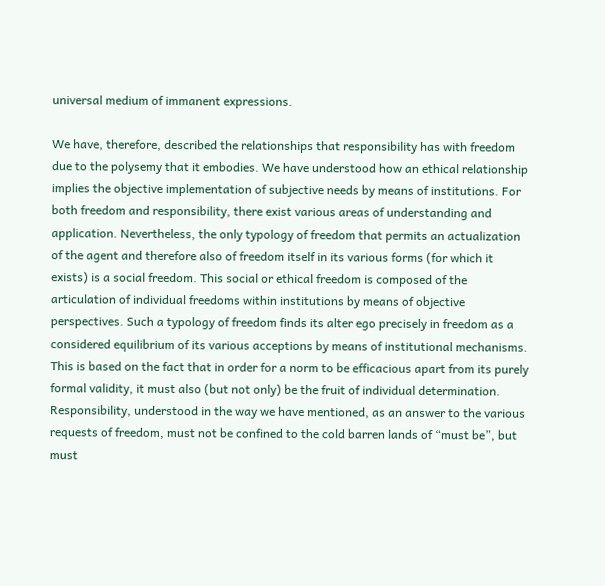universal medium of immanent expressions.

We have, therefore, described the relationships that responsibility has with freedom due to the polysemy that it embodies. We have understood how an ethical relationship implies the objective implementation of subjective needs by means of institutions. For both freedom and responsibility, there exist various areas of understanding and application. Nevertheless, the only typology of freedom that permits an actualization of the agent and therefore also of freedom itself in its various forms (for which it exists) is a social freedom. This social or ethical freedom is composed of the articulation of individual freedoms within institutions by means of objective perspectives. Such a typology of freedom finds its alter ego precisely in freedom as a considered equilibrium of its various acceptions by means of institutional mechanisms. This is based on the fact that in order for a norm to be efficacious apart from its purely formal validity, it must also (but not only) be the fruit of individual determination. Responsibility, understood in the way we have mentioned, as an answer to the various requests of freedom, must not be confined to the cold barren lands of “must be”, but must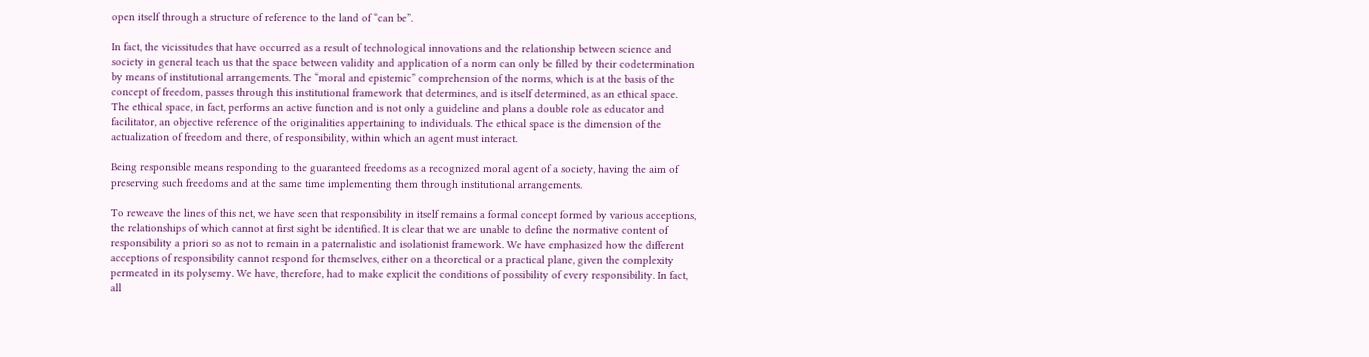open itself through a structure of reference to the land of “can be”.

In fact, the vicissitudes that have occurred as a result of technological innovations and the relationship between science and society in general teach us that the space between validity and application of a norm can only be filled by their codetermination by means of institutional arrangements. The “moral and epistemic” comprehension of the norms, which is at the basis of the concept of freedom, passes through this institutional framework that determines, and is itself determined, as an ethical space. The ethical space, in fact, performs an active function and is not only a guideline and plans a double role as educator and facilitator, an objective reference of the originalities appertaining to individuals. The ethical space is the dimension of the actualization of freedom and there, of responsibility, within which an agent must interact.

Being responsible means responding to the guaranteed freedoms as a recognized moral agent of a society, having the aim of preserving such freedoms and at the same time implementing them through institutional arrangements.

To reweave the lines of this net, we have seen that responsibility in itself remains a formal concept formed by various acceptions, the relationships of which cannot at first sight be identified. It is clear that we are unable to define the normative content of responsibility a priori so as not to remain in a paternalistic and isolationist framework. We have emphasized how the different acceptions of responsibility cannot respond for themselves, either on a theoretical or a practical plane, given the complexity permeated in its polysemy. We have, therefore, had to make explicit the conditions of possibility of every responsibility. In fact, all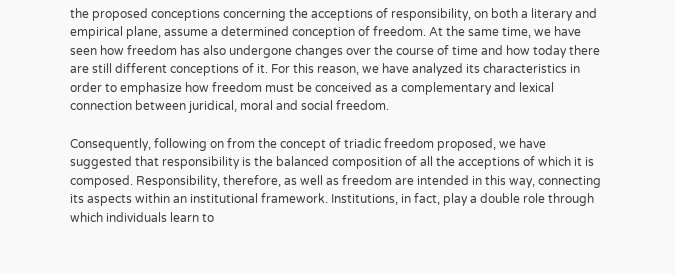the proposed conceptions concerning the acceptions of responsibility, on both a literary and empirical plane, assume a determined conception of freedom. At the same time, we have seen how freedom has also undergone changes over the course of time and how today there are still different conceptions of it. For this reason, we have analyzed its characteristics in order to emphasize how freedom must be conceived as a complementary and lexical connection between juridical, moral and social freedom.

Consequently, following on from the concept of triadic freedom proposed, we have suggested that responsibility is the balanced composition of all the acceptions of which it is composed. Responsibility, therefore, as well as freedom are intended in this way, connecting its aspects within an institutional framework. Institutions, in fact, play a double role through which individuals learn to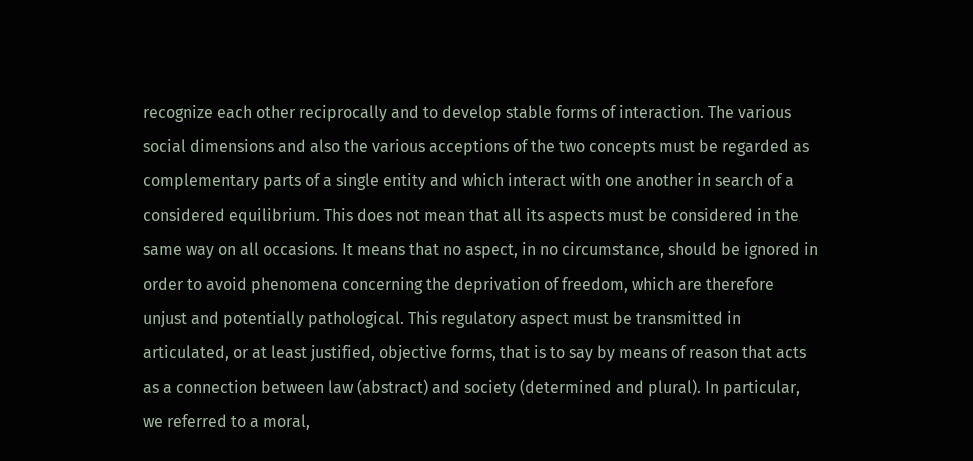recognize each other reciprocally and to develop stable forms of interaction. The various social dimensions and also the various acceptions of the two concepts must be regarded as complementary parts of a single entity and which interact with one another in search of a considered equilibrium. This does not mean that all its aspects must be considered in the same way on all occasions. It means that no aspect, in no circumstance, should be ignored in order to avoid phenomena concerning the deprivation of freedom, which are therefore unjust and potentially pathological. This regulatory aspect must be transmitted in articulated, or at least justified, objective forms, that is to say by means of reason that acts as a connection between law (abstract) and society (determined and plural). In particular, we referred to a moral,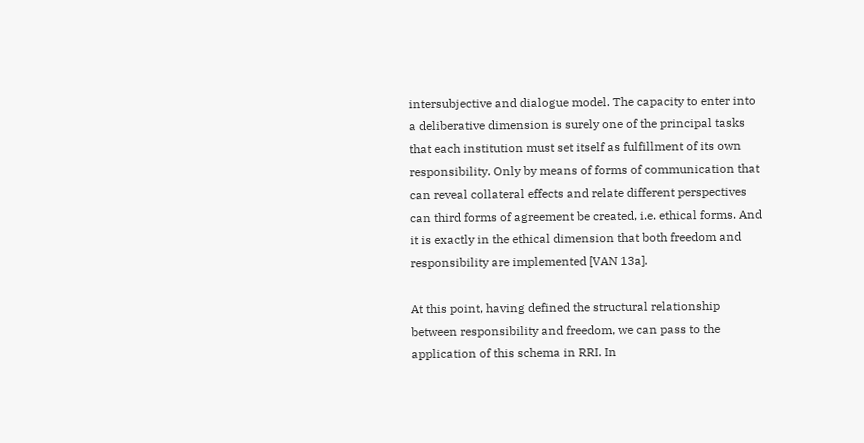intersubjective and dialogue model. The capacity to enter into a deliberative dimension is surely one of the principal tasks that each institution must set itself as fulfillment of its own responsibility. Only by means of forms of communication that can reveal collateral effects and relate different perspectives can third forms of agreement be created, i.e. ethical forms. And it is exactly in the ethical dimension that both freedom and responsibility are implemented [VAN 13a].

At this point, having defined the structural relationship between responsibility and freedom, we can pass to the application of this schema in RRI. In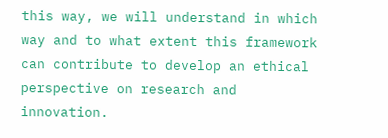this way, we will understand in which way and to what extent this framework can contribute to develop an ethical perspective on research and innovation.